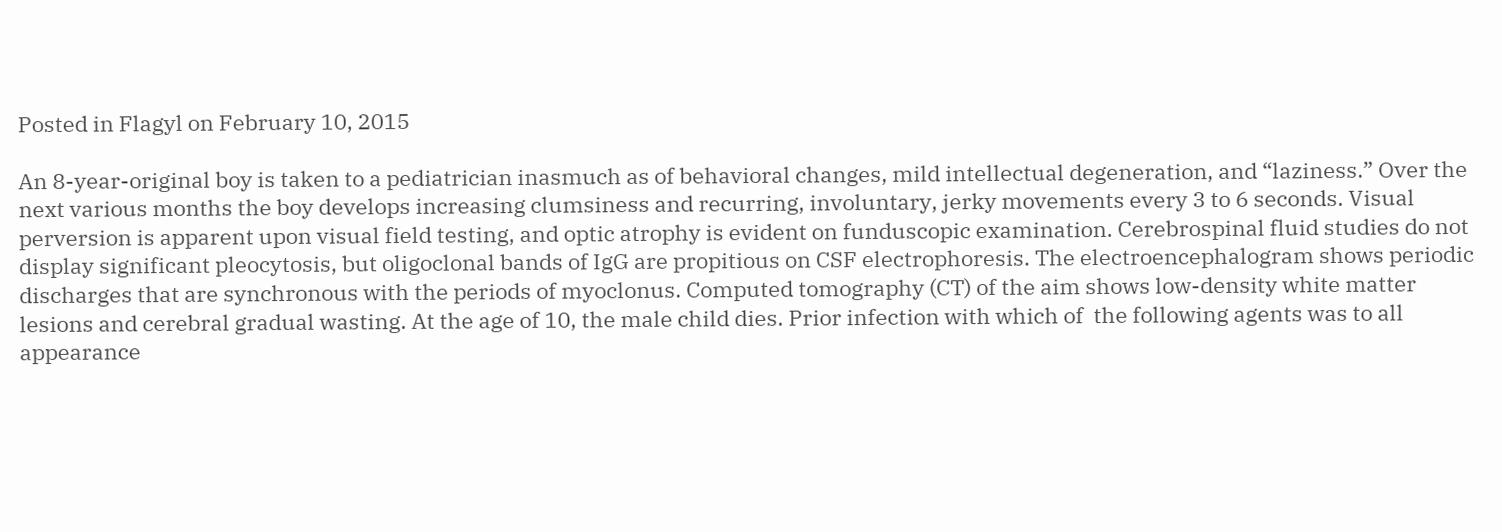Posted in Flagyl on February 10, 2015

An 8-year-original boy is taken to a pediatrician inasmuch as of behavioral changes, mild intellectual degeneration, and “laziness.” Over the next various months the boy develops increasing clumsiness and recurring, involuntary, jerky movements every 3 to 6 seconds. Visual perversion is apparent upon visual field testing, and optic atrophy is evident on funduscopic examination. Cerebrospinal fluid studies do not display significant pleocytosis, but oligoclonal bands of IgG are propitious on CSF electrophoresis. The electroencephalogram shows periodic discharges that are synchronous with the periods of myoclonus. Computed tomography (CT) of the aim shows low-density white matter lesions and cerebral gradual wasting. At the age of 10, the male child dies. Prior infection with which of  the following agents was to all appearance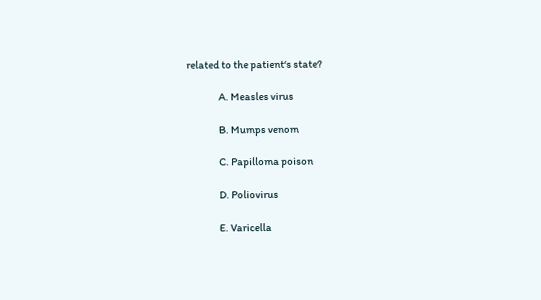related to the patient‘s state?

                A. Measles virus

                B. Mumps venom

                C. Papilloma poison

                D. Poliovirus

                E. Varicella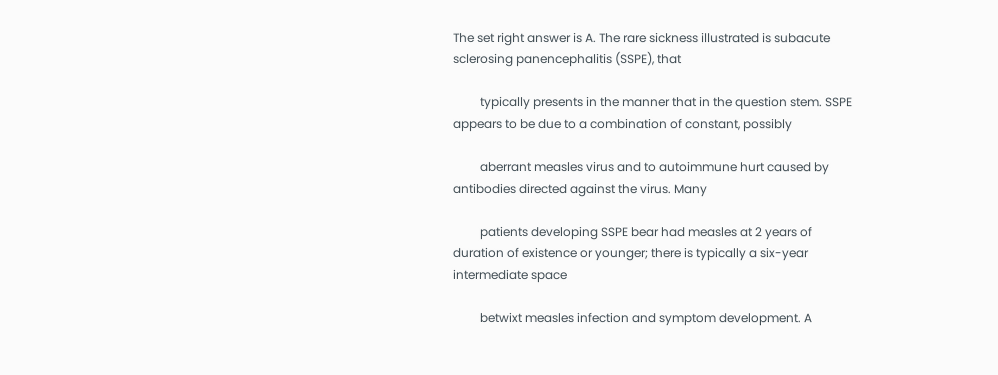The set right answer is A. The rare sickness illustrated is subacute sclerosing panencephalitis (SSPE), that

         typically presents in the manner that in the question stem. SSPE appears to be due to a combination of constant, possibly

         aberrant measles virus and to autoimmune hurt caused by antibodies directed against the virus. Many

         patients developing SSPE bear had measles at 2 years of duration of existence or younger; there is typically a six-year intermediate space

         betwixt measles infection and symptom development. A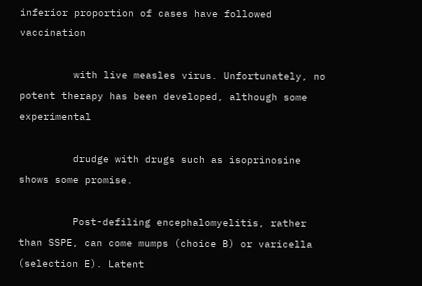inferior proportion of cases have followed vaccination

         with live measles virus. Unfortunately, no potent therapy has been developed, although some experimental

         drudge with drugs such as isoprinosine shows some promise.

         Post-defiling encephalomyelitis, rather than SSPE, can come mumps (choice B) or varicella (selection E). Latent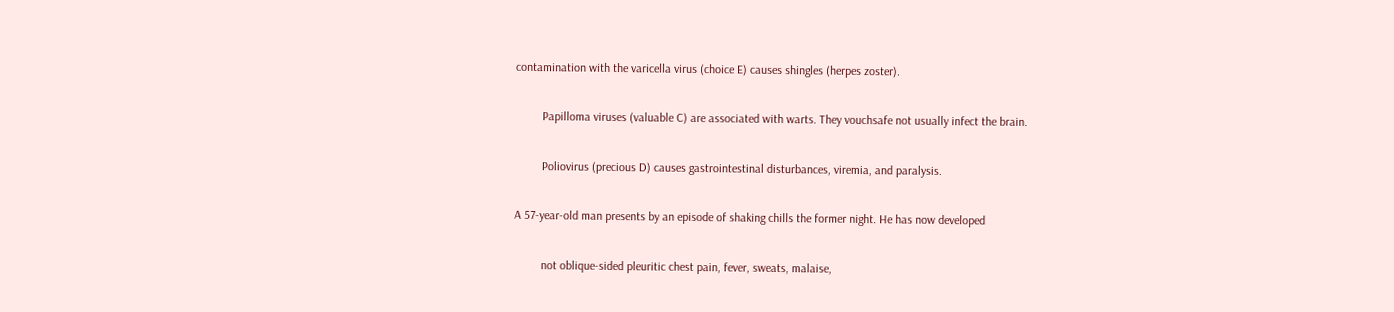contamination with the varicella virus (choice E) causes shingles (herpes zoster).

         Papilloma viruses (valuable C) are associated with warts. They vouchsafe not usually infect the brain.

         Poliovirus (precious D) causes gastrointestinal disturbances, viremia, and paralysis.

A 57-year-old man presents by an episode of shaking chills the former night. He has now developed

         not oblique-sided pleuritic chest pain, fever, sweats, malaise,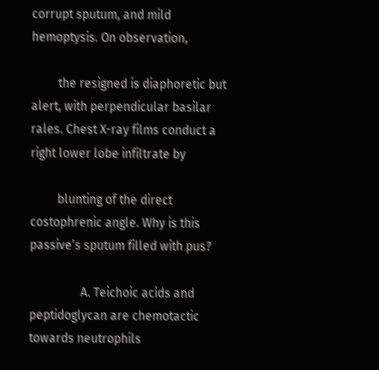corrupt sputum, and mild hemoptysis. On observation,

         the resigned is diaphoretic but alert, with perpendicular basilar rales. Chest X-ray films conduct a right lower lobe infiltrate by

         blunting of the direct costophrenic angle. Why is this passive‘s sputum filled with pus?

                 A. Teichoic acids and peptidoglycan are chemotactic towards neutrophils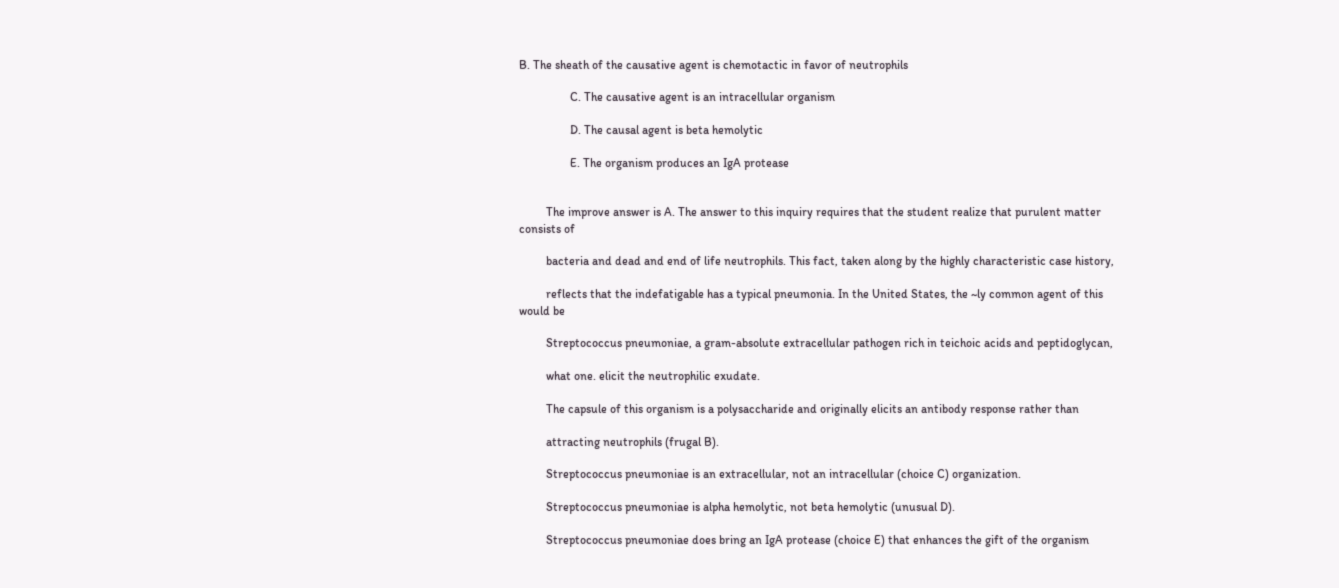B. The sheath of the causative agent is chemotactic in favor of neutrophils

                 C. The causative agent is an intracellular organism

                 D. The causal agent is beta hemolytic

                 E. The organism produces an IgA protease


         The improve answer is A. The answer to this inquiry requires that the student realize that purulent matter consists of

         bacteria and dead and end of life neutrophils. This fact, taken along by the highly characteristic case history,

         reflects that the indefatigable has a typical pneumonia. In the United States, the ~ly common agent of this would be

         Streptococcus pneumoniae, a gram-absolute extracellular pathogen rich in teichoic acids and peptidoglycan,

         what one. elicit the neutrophilic exudate.

         The capsule of this organism is a polysaccharide and originally elicits an antibody response rather than

         attracting neutrophils (frugal B).

         Streptococcus pneumoniae is an extracellular, not an intracellular (choice C) organization.

         Streptococcus pneumoniae is alpha hemolytic, not beta hemolytic (unusual D).

         Streptococcus pneumoniae does bring an IgA protease (choice E) that enhances the gift of the organism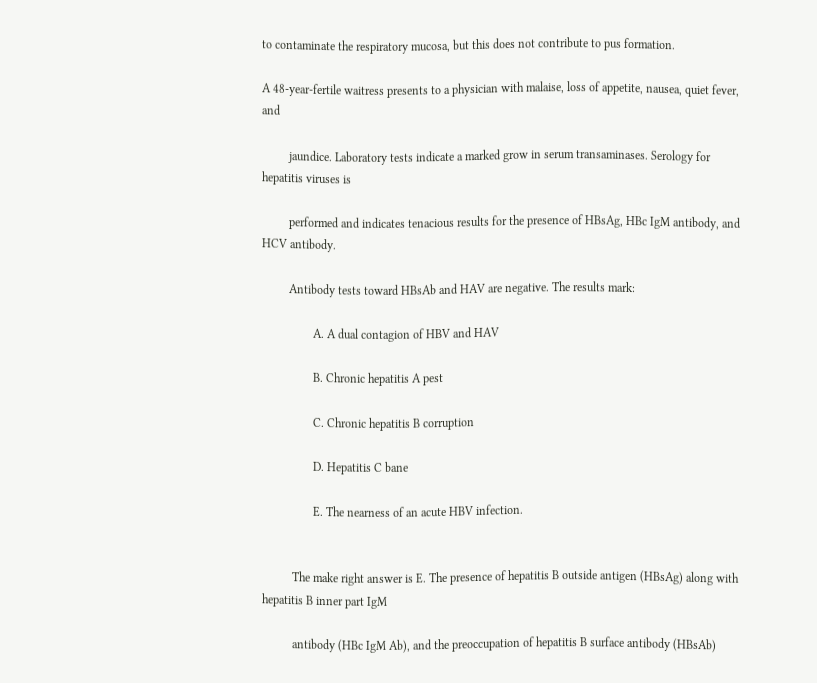to contaminate the respiratory mucosa, but this does not contribute to pus formation.

A 48-year-fertile waitress presents to a physician with malaise, loss of appetite, nausea, quiet fever, and

         jaundice. Laboratory tests indicate a marked grow in serum transaminases. Serology for hepatitis viruses is

         performed and indicates tenacious results for the presence of HBsAg, HBc IgM antibody, and HCV antibody.

         Antibody tests toward HBsAb and HAV are negative. The results mark:

                 A. A dual contagion of HBV and HAV

                 B. Chronic hepatitis A pest

                 C. Chronic hepatitis B corruption

                 D. Hepatitis C bane

                 E. The nearness of an acute HBV infection.


          The make right answer is E. The presence of hepatitis B outside antigen (HBsAg) along with hepatitis B inner part IgM

          antibody (HBc IgM Ab), and the preoccupation of hepatitis B surface antibody (HBsAb)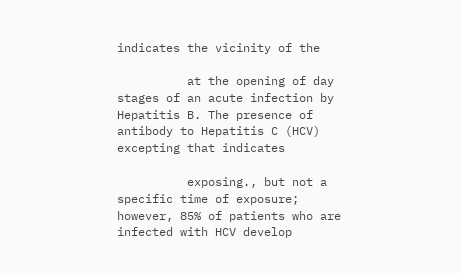indicates the vicinity of the

          at the opening of day stages of an acute infection by Hepatitis B. The presence of antibody to Hepatitis C (HCV) excepting that indicates

          exposing., but not a specific time of exposure; however, 85% of patients who are infected with HCV develop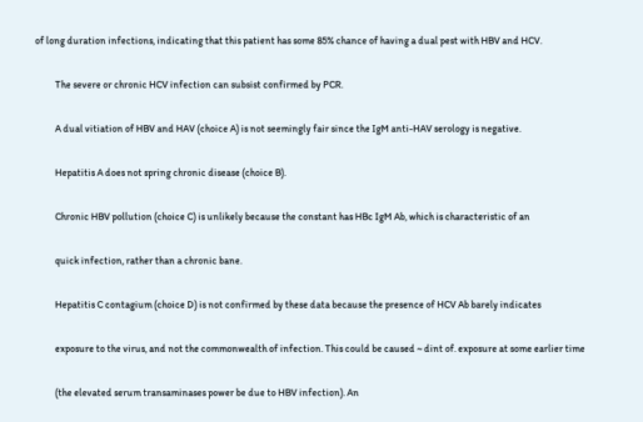of long duration infections, indicating that this patient has some 85% chance of having a dual pest with HBV and HCV.

          The severe or chronic HCV infection can subsist confirmed by PCR.

          A dual vitiation of HBV and HAV (choice A) is not seemingly fair since the IgM anti-HAV serology is negative.

          Hepatitis A does not spring chronic disease (choice B).

          Chronic HBV pollution (choice C) is unlikely because the constant has HBc IgM Ab, which is characteristic of an

          quick infection, rather than a chronic bane.

          Hepatitis C contagium (choice D) is not confirmed by these data because the presence of HCV Ab barely indicates

          exposure to the virus, and not the commonwealth of infection. This could be caused ~ dint of. exposure at some earlier time

          (the elevated serum transaminases power be due to HBV infection). An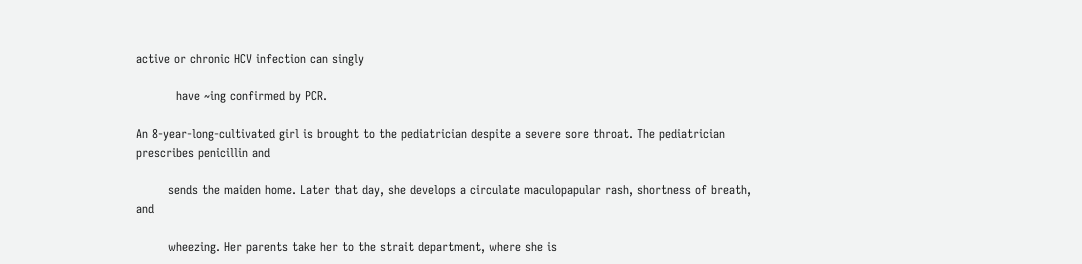active or chronic HCV infection can singly

          have ~ing confirmed by PCR.

An 8-year-long-cultivated girl is brought to the pediatrician despite a severe sore throat. The pediatrician prescribes penicillin and

        sends the maiden home. Later that day, she develops a circulate maculopapular rash, shortness of breath, and

        wheezing. Her parents take her to the strait department, where she is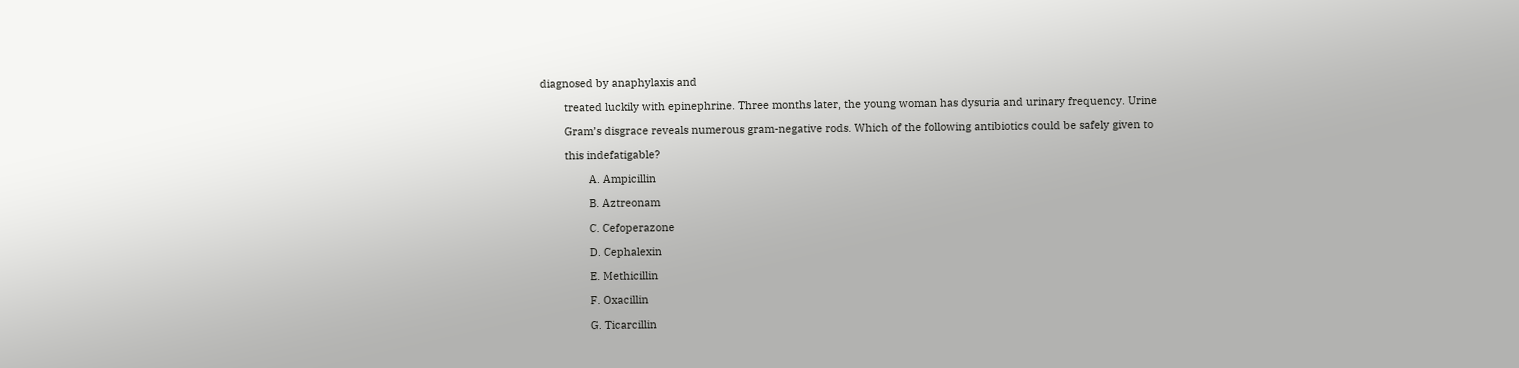diagnosed by anaphylaxis and

        treated luckily with epinephrine. Three months later, the young woman has dysuria and urinary frequency. Urine

        Gram’s disgrace reveals numerous gram-negative rods. Which of the following antibiotics could be safely given to

        this indefatigable?

                A. Ampicillin

                B. Aztreonam

                C. Cefoperazone

                D. Cephalexin

                E. Methicillin

                F. Oxacillin

                G. Ticarcillin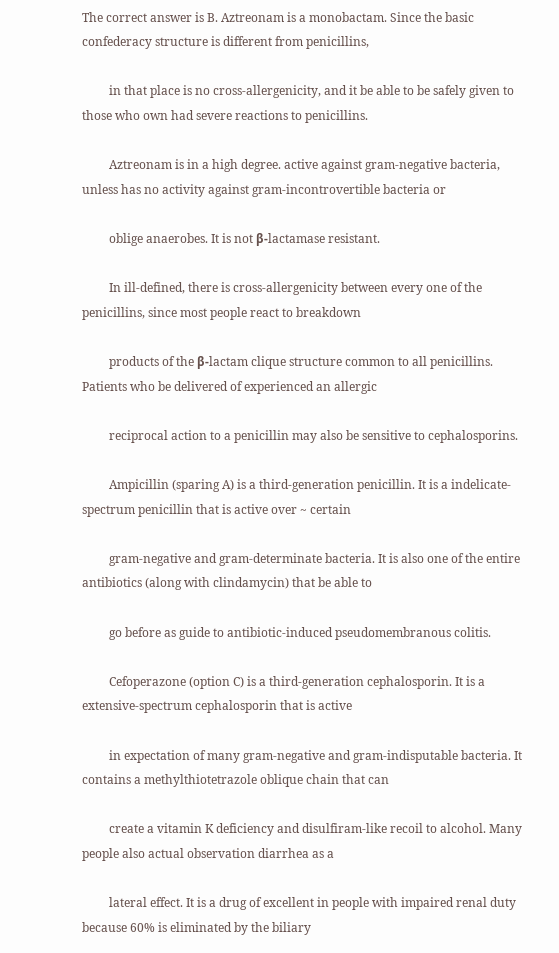The correct answer is B. Aztreonam is a monobactam. Since the basic confederacy structure is different from penicillins,

         in that place is no cross-allergenicity, and it be able to be safely given to those who own had severe reactions to penicillins.

         Aztreonam is in a high degree. active against gram-negative bacteria, unless has no activity against gram-incontrovertible bacteria or

         oblige anaerobes. It is not β-lactamase resistant.

         In ill-defined, there is cross-allergenicity between every one of the penicillins, since most people react to breakdown

         products of the β-lactam clique structure common to all penicillins. Patients who be delivered of experienced an allergic

         reciprocal action to a penicillin may also be sensitive to cephalosporins.

         Ampicillin (sparing A) is a third-generation penicillin. It is a indelicate-spectrum penicillin that is active over ~ certain

         gram-negative and gram-determinate bacteria. It is also one of the entire antibiotics (along with clindamycin) that be able to

         go before as guide to antibiotic-induced pseudomembranous colitis.

         Cefoperazone (option C) is a third-generation cephalosporin. It is a extensive-spectrum cephalosporin that is active

         in expectation of many gram-negative and gram-indisputable bacteria. It contains a methylthiotetrazole oblique chain that can

         create a vitamin K deficiency and disulfiram-like recoil to alcohol. Many people also actual observation diarrhea as a

         lateral effect. It is a drug of excellent in people with impaired renal duty because 60% is eliminated by the biliary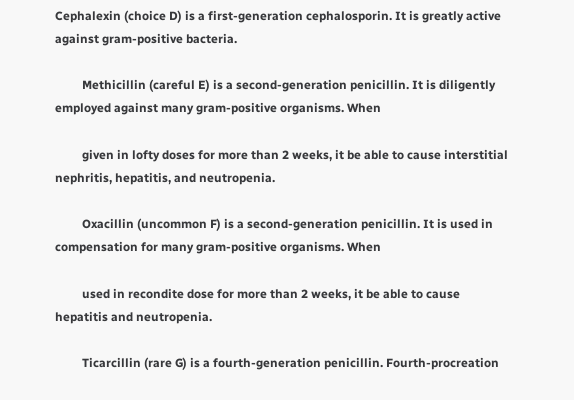Cephalexin (choice D) is a first-generation cephalosporin. It is greatly active against gram-positive bacteria.

         Methicillin (careful E) is a second-generation penicillin. It is diligently employed against many gram-positive organisms. When

         given in lofty doses for more than 2 weeks, it be able to cause interstitial nephritis, hepatitis, and neutropenia.

         Oxacillin (uncommon F) is a second-generation penicillin. It is used in compensation for many gram-positive organisms. When

         used in recondite dose for more than 2 weeks, it be able to cause hepatitis and neutropenia.

         Ticarcillin (rare G) is a fourth-generation penicillin. Fourth-procreation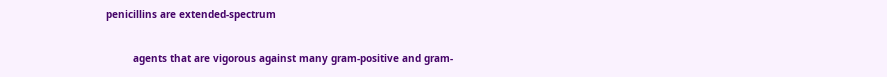penicillins are extended-spectrum

         agents that are vigorous against many gram-positive and gram-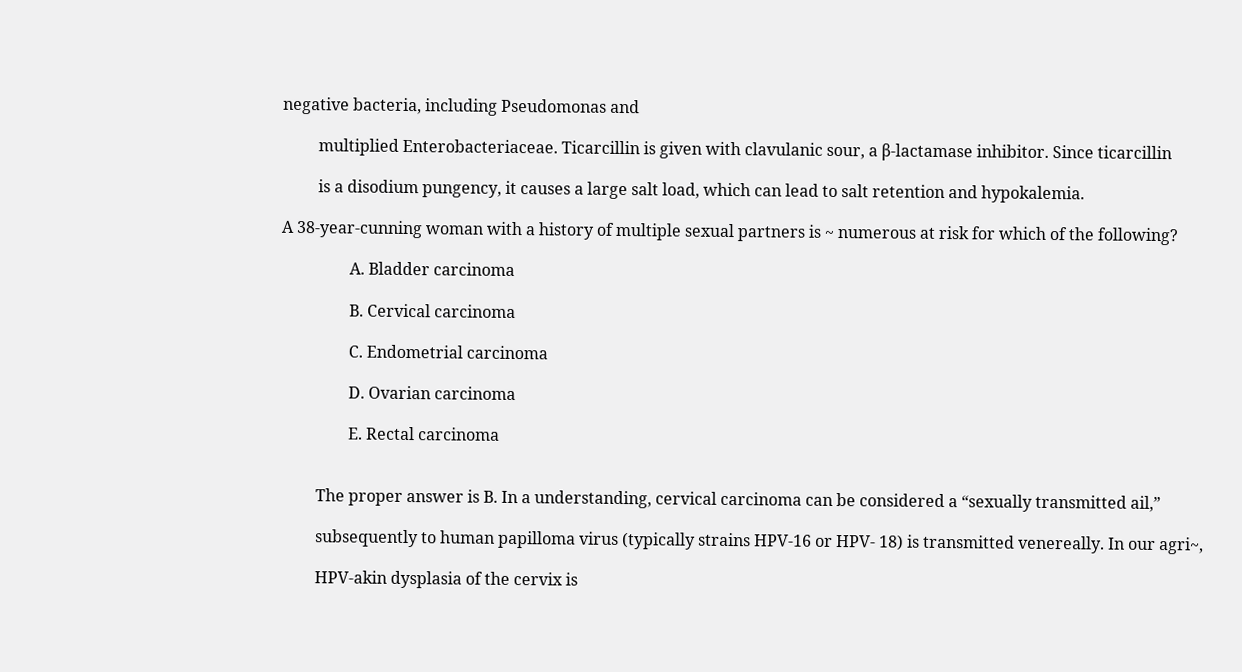negative bacteria, including Pseudomonas and

         multiplied Enterobacteriaceae. Ticarcillin is given with clavulanic sour, a β-lactamase inhibitor. Since ticarcillin

         is a disodium pungency, it causes a large salt load, which can lead to salt retention and hypokalemia.

A 38-year-cunning woman with a history of multiple sexual partners is ~ numerous at risk for which of the following?

                 A. Bladder carcinoma

                 B. Cervical carcinoma

                 C. Endometrial carcinoma

                 D. Ovarian carcinoma

                 E. Rectal carcinoma


         The proper answer is B. In a understanding, cervical carcinoma can be considered a “sexually transmitted ail,”

         subsequently to human papilloma virus (typically strains HPV-16 or HPV- 18) is transmitted venereally. In our agri~,

         HPV-akin dysplasia of the cervix is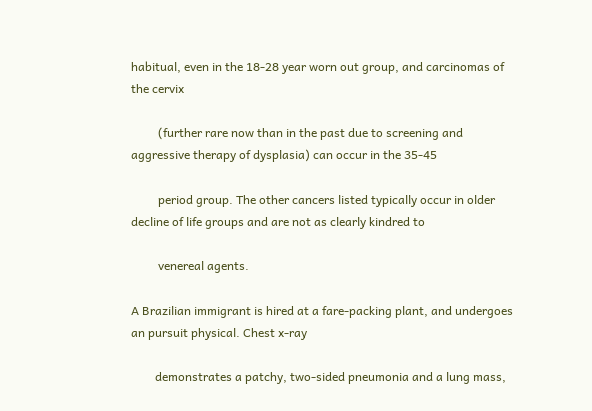habitual, even in the 18-28 year worn out group, and carcinomas of the cervix

         (further rare now than in the past due to screening and aggressive therapy of dysplasia) can occur in the 35-45

         period group. The other cancers listed typically occur in older decline of life groups and are not as clearly kindred to

         venereal agents.

A Brazilian immigrant is hired at a fare-packing plant, and undergoes an pursuit physical. Chest x-ray

        demonstrates a patchy, two-sided pneumonia and a lung mass,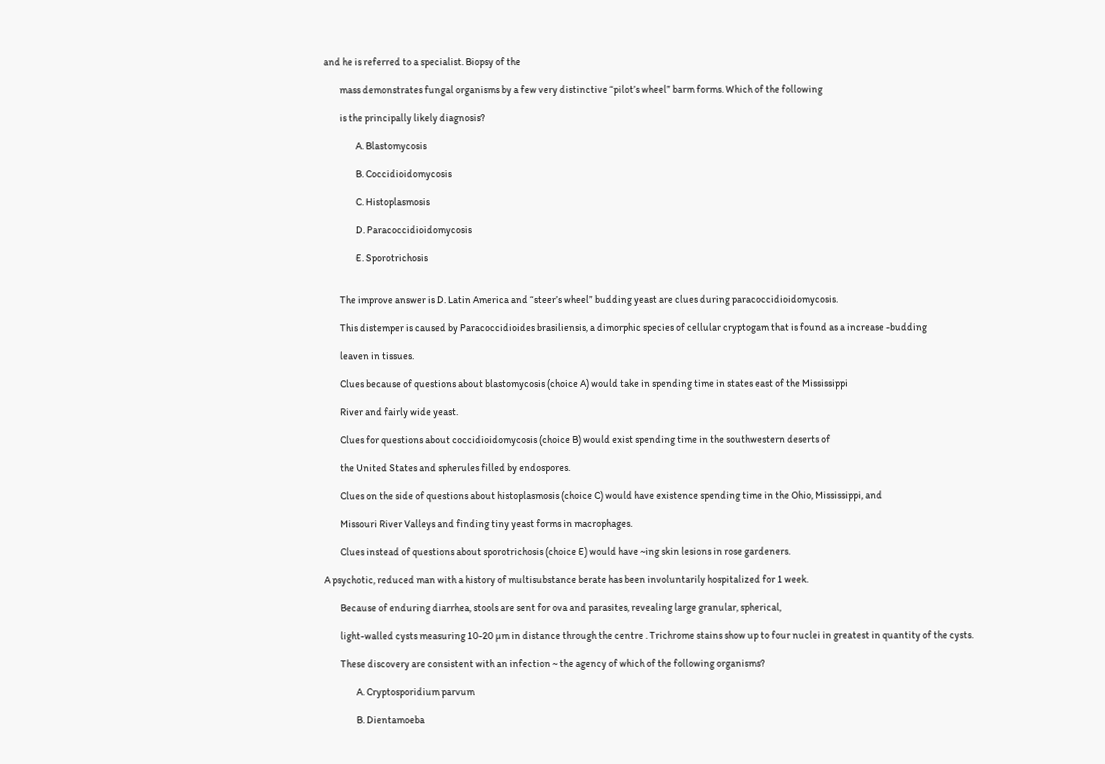and he is referred to a specialist. Biopsy of the

        mass demonstrates fungal organisms by a few very distinctive “pilot’s wheel” barm forms. Which of the following

        is the principally likely diagnosis?

                A. Blastomycosis

                B. Coccidioidomycosis

                C. Histoplasmosis

                D. Paracoccidioidomycosis

                E. Sporotrichosis


        The improve answer is D. Latin America and “steer’s wheel” budding yeast are clues during paracoccidioidomycosis.

        This distemper is caused by Paracoccidioides brasiliensis, a dimorphic species of cellular cryptogam that is found as a increase -budding

        leaven in tissues.

        Clues because of questions about blastomycosis (choice A) would take in spending time in states east of the Mississippi

        River and fairly wide yeast.

        Clues for questions about coccidioidomycosis (choice B) would exist spending time in the southwestern deserts of

        the United States and spherules filled by endospores.

        Clues on the side of questions about histoplasmosis (choice C) would have existence spending time in the Ohio, Mississippi, and

        Missouri River Valleys and finding tiny yeast forms in macrophages.

        Clues instead of questions about sporotrichosis (choice E) would have ~ing skin lesions in rose gardeners.

A psychotic, reduced man with a history of multisubstance berate has been involuntarily hospitalized for 1 week.

        Because of enduring diarrhea, stools are sent for ova and parasites, revealing large granular, spherical,

        light-walled cysts measuring 10-20 µm in distance through the centre . Trichrome stains show up to four nuclei in greatest in quantity of the cysts.

        These discovery are consistent with an infection ~ the agency of which of the following organisms?

                A. Cryptosporidium parvum

                B. Dientamoeba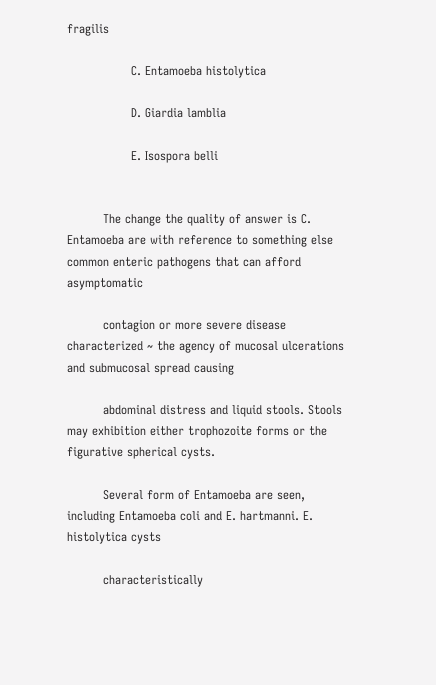fragilis

                C. Entamoeba histolytica

                D. Giardia lamblia

                E. Isospora belli


         The change the quality of answer is C. Entamoeba are with reference to something else common enteric pathogens that can afford asymptomatic

         contagion or more severe disease characterized ~ the agency of mucosal ulcerations and submucosal spread causing

         abdominal distress and liquid stools. Stools may exhibition either trophozoite forms or the figurative spherical cysts.

         Several form of Entamoeba are seen, including Entamoeba coli and E. hartmanni. E. histolytica cysts

         characteristically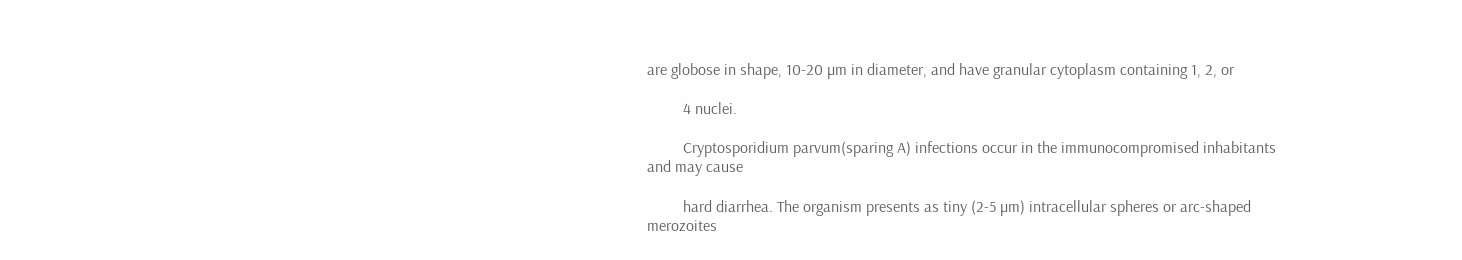are globose in shape, 10-20 µm in diameter, and have granular cytoplasm containing 1, 2, or

         4 nuclei.

         Cryptosporidium parvum(sparing A) infections occur in the immunocompromised inhabitants and may cause

         hard diarrhea. The organism presents as tiny (2-5 µm) intracellular spheres or arc-shaped merozoites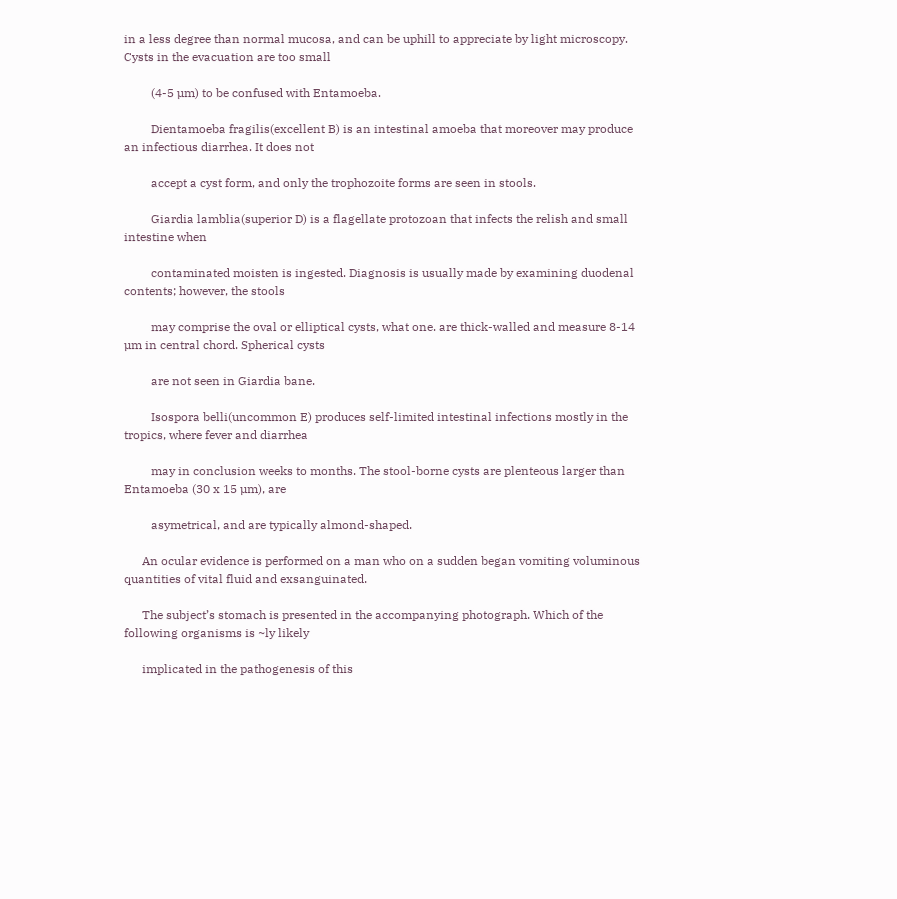in a less degree than normal mucosa, and can be uphill to appreciate by light microscopy. Cysts in the evacuation are too small

         (4-5 µm) to be confused with Entamoeba.

         Dientamoeba fragilis(excellent B) is an intestinal amoeba that moreover may produce an infectious diarrhea. It does not

         accept a cyst form, and only the trophozoite forms are seen in stools.

         Giardia lamblia(superior D) is a flagellate protozoan that infects the relish and small intestine when

         contaminated moisten is ingested. Diagnosis is usually made by examining duodenal contents; however, the stools

         may comprise the oval or elliptical cysts, what one. are thick-walled and measure 8-14 µm in central chord. Spherical cysts

         are not seen in Giardia bane.

         Isospora belli(uncommon E) produces self-limited intestinal infections mostly in the tropics, where fever and diarrhea

         may in conclusion weeks to months. The stool-borne cysts are plenteous larger than Entamoeba (30 x 15 µm), are

         asymetrical, and are typically almond-shaped.

      An ocular evidence is performed on a man who on a sudden began vomiting voluminous quantities of vital fluid and exsanguinated.

      The subject’s stomach is presented in the accompanying photograph. Which of the following organisms is ~ly likely

      implicated in the pathogenesis of this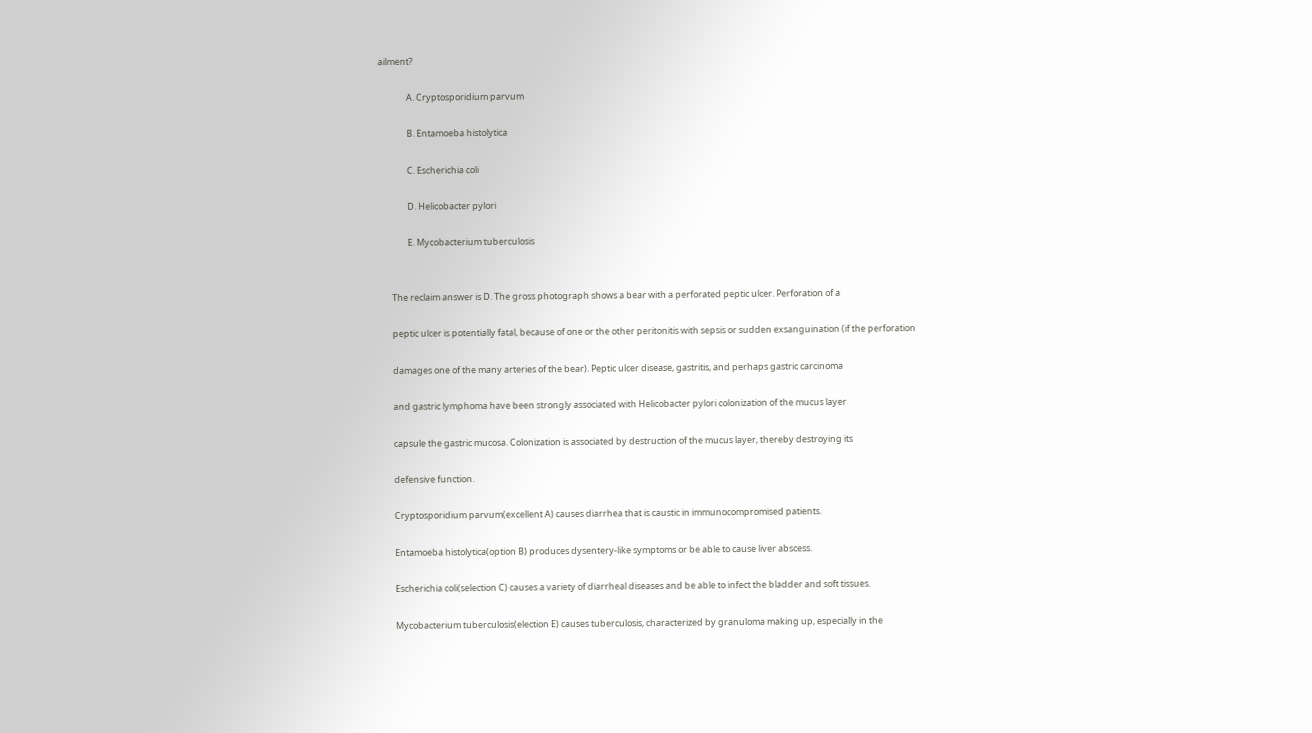ailment?

              A. Cryptosporidium parvum

              B. Entamoeba histolytica

              C. Escherichia coli

              D. Helicobacter pylori

              E. Mycobacterium tuberculosis


      The reclaim answer is D. The gross photograph shows a bear with a perforated peptic ulcer. Perforation of a

      peptic ulcer is potentially fatal, because of one or the other peritonitis with sepsis or sudden exsanguination (if the perforation

      damages one of the many arteries of the bear). Peptic ulcer disease, gastritis, and perhaps gastric carcinoma

      and gastric lymphoma have been strongly associated with Helicobacter pylori colonization of the mucus layer

      capsule the gastric mucosa. Colonization is associated by destruction of the mucus layer, thereby destroying its

      defensive function.

      Cryptosporidium parvum(excellent A) causes diarrhea that is caustic in immunocompromised patients.

      Entamoeba histolytica(option B) produces dysentery-like symptoms or be able to cause liver abscess.

      Escherichia coli(selection C) causes a variety of diarrheal diseases and be able to infect the bladder and soft tissues.

      Mycobacterium tuberculosis(election E) causes tuberculosis, characterized by granuloma making up, especially in the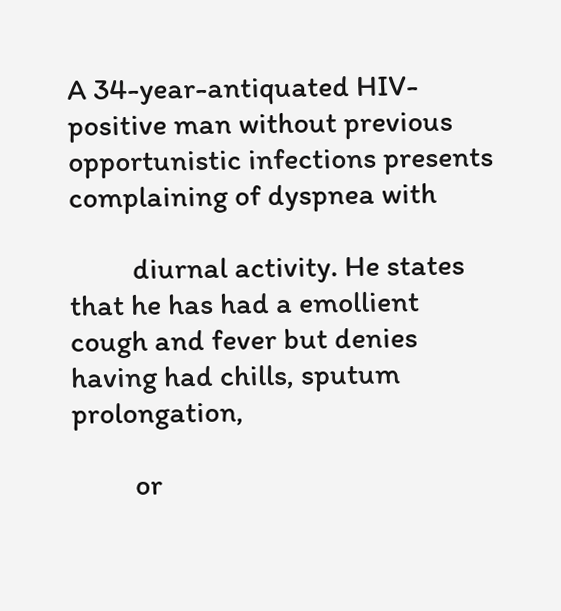A 34-year-antiquated HIV-positive man without previous opportunistic infections presents complaining of dyspnea with

         diurnal activity. He states that he has had a emollient cough and fever but denies having had chills, sputum prolongation,

         or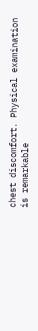chest discomfort. Physical examination is remarkable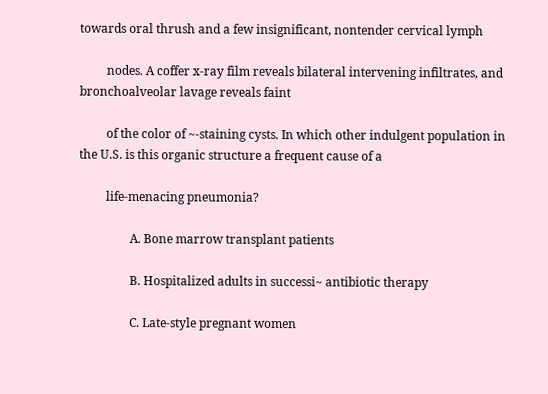towards oral thrush and a few insignificant, nontender cervical lymph

         nodes. A coffer x-ray film reveals bilateral intervening infiltrates, and bronchoalveolar lavage reveals faint

         of the color of ~-staining cysts. In which other indulgent population in the U.S. is this organic structure a frequent cause of a

         life-menacing pneumonia?

                 A. Bone marrow transplant patients

                 B. Hospitalized adults in successi~ antibiotic therapy

                 C. Late-style pregnant women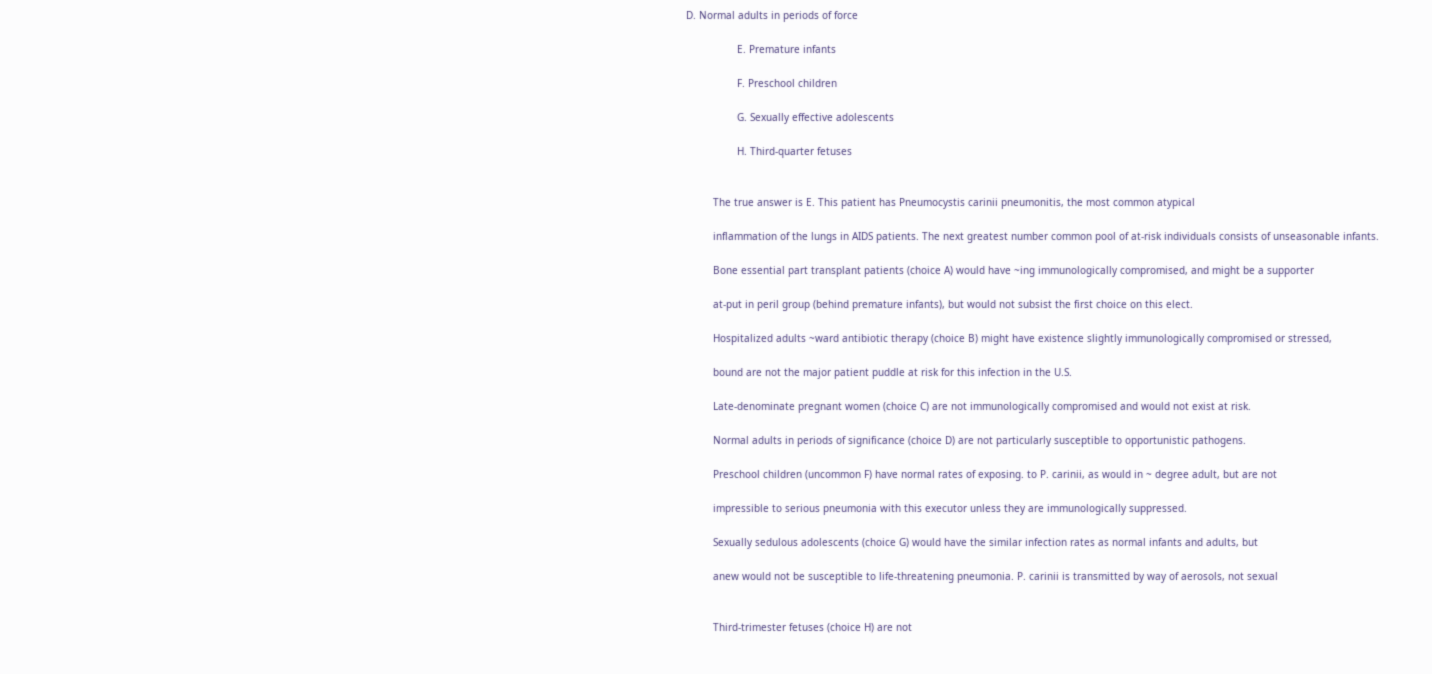D. Normal adults in periods of force

                 E. Premature infants

                 F. Preschool children

                 G. Sexually effective adolescents

                 H. Third-quarter fetuses


         The true answer is E. This patient has Pneumocystis carinii pneumonitis, the most common atypical

         inflammation of the lungs in AIDS patients. The next greatest number common pool of at-risk individuals consists of unseasonable infants.

         Bone essential part transplant patients (choice A) would have ~ing immunologically compromised, and might be a supporter

         at-put in peril group (behind premature infants), but would not subsist the first choice on this elect.

         Hospitalized adults ~ward antibiotic therapy (choice B) might have existence slightly immunologically compromised or stressed,

         bound are not the major patient puddle at risk for this infection in the U.S.

         Late-denominate pregnant women (choice C) are not immunologically compromised and would not exist at risk.

         Normal adults in periods of significance (choice D) are not particularly susceptible to opportunistic pathogens.

         Preschool children (uncommon F) have normal rates of exposing. to P. carinii, as would in ~ degree adult, but are not

         impressible to serious pneumonia with this executor unless they are immunologically suppressed.

         Sexually sedulous adolescents (choice G) would have the similar infection rates as normal infants and adults, but

         anew would not be susceptible to life-threatening pneumonia. P. carinii is transmitted by way of aerosols, not sexual


         Third-trimester fetuses (choice H) are not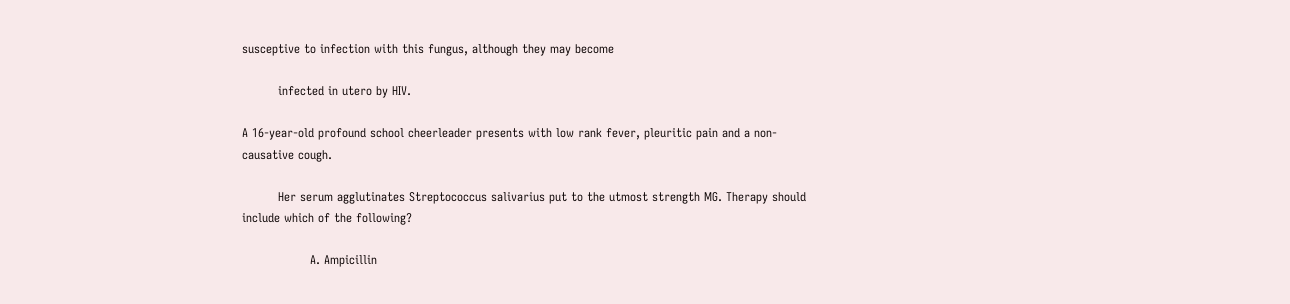susceptive to infection with this fungus, although they may become

         infected in utero by HIV.

A 16-year-old profound school cheerleader presents with low rank fever, pleuritic pain and a non-causative cough.

         Her serum agglutinates Streptococcus salivarius put to the utmost strength MG. Therapy should include which of the following?

                 A. Ampicillin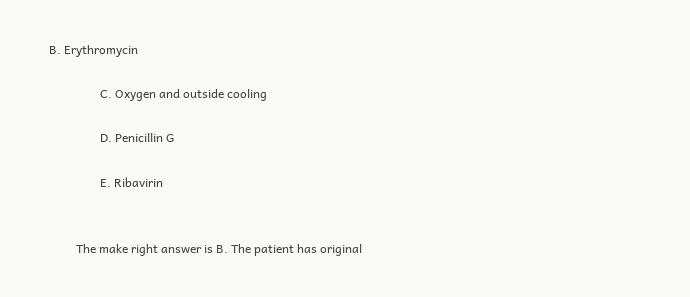B. Erythromycin

                 C. Oxygen and outside cooling

                 D. Penicillin G

                 E. Ribavirin


         The make right answer is B. The patient has original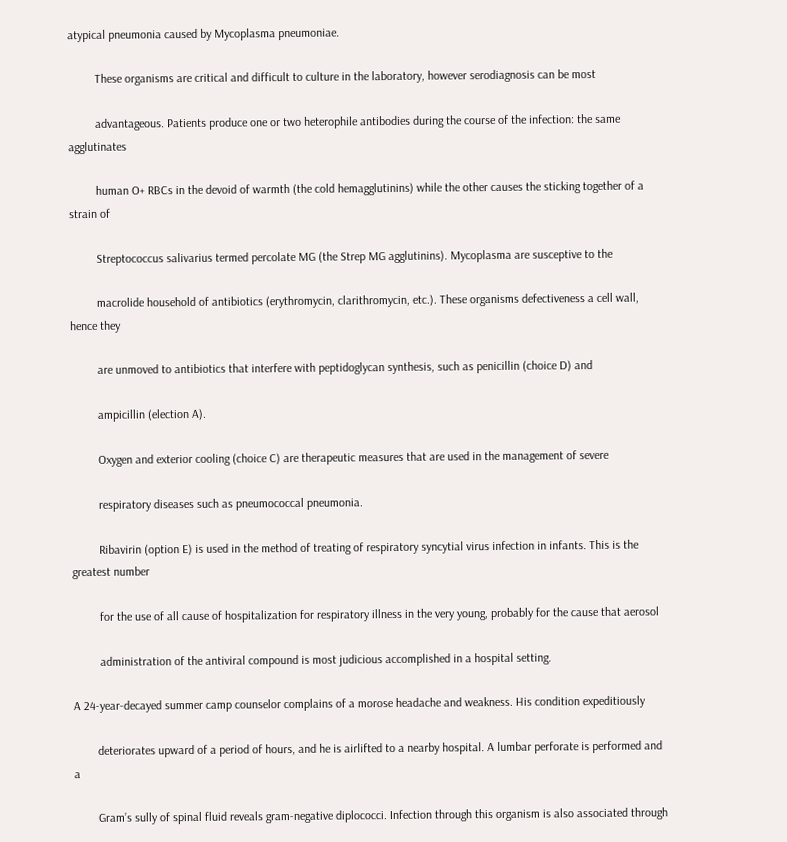atypical pneumonia caused by Mycoplasma pneumoniae.

         These organisms are critical and difficult to culture in the laboratory, however serodiagnosis can be most

         advantageous. Patients produce one or two heterophile antibodies during the course of the infection: the same agglutinates

         human O+ RBCs in the devoid of warmth (the cold hemagglutinins) while the other causes the sticking together of a strain of

         Streptococcus salivarius termed percolate MG (the Strep MG agglutinins). Mycoplasma are susceptive to the

         macrolide household of antibiotics (erythromycin, clarithromycin, etc.). These organisms defectiveness a cell wall, hence they

         are unmoved to antibiotics that interfere with peptidoglycan synthesis, such as penicillin (choice D) and

         ampicillin (election A).

         Oxygen and exterior cooling (choice C) are therapeutic measures that are used in the management of severe

         respiratory diseases such as pneumococcal pneumonia.

         Ribavirin (option E) is used in the method of treating of respiratory syncytial virus infection in infants. This is the greatest number

         for the use of all cause of hospitalization for respiratory illness in the very young, probably for the cause that aerosol

         administration of the antiviral compound is most judicious accomplished in a hospital setting.

A 24-year-decayed summer camp counselor complains of a morose headache and weakness. His condition expeditiously

        deteriorates upward of a period of hours, and he is airlifted to a nearby hospital. A lumbar perforate is performed and a

        Gram’s sully of spinal fluid reveals gram-negative diplococci. Infection through this organism is also associated through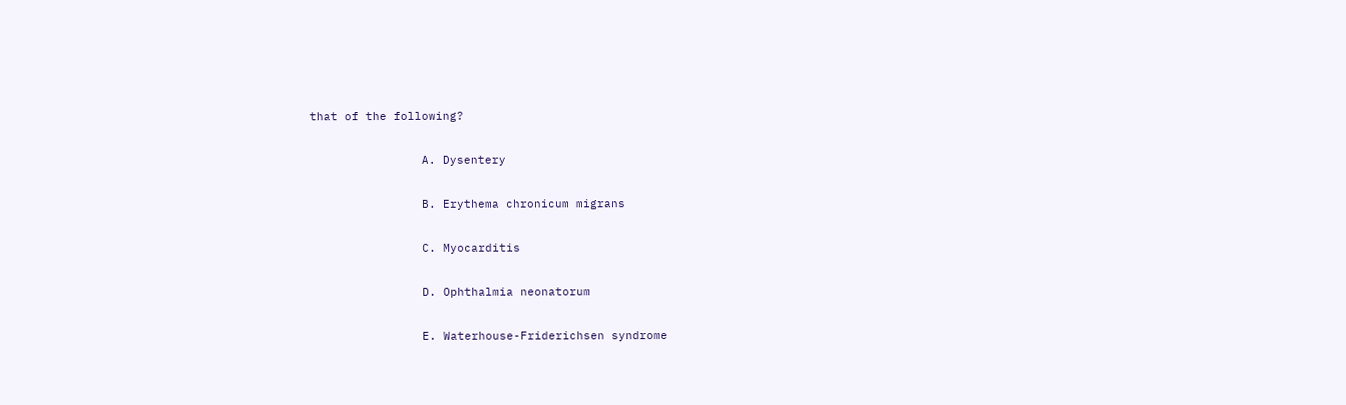that of the following?

                A. Dysentery

                B. Erythema chronicum migrans

                C. Myocarditis

                D. Ophthalmia neonatorum

                E. Waterhouse-Friderichsen syndrome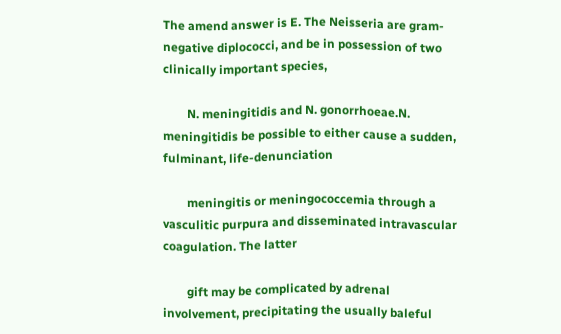The amend answer is E. The Neisseria are gram-negative diplococci, and be in possession of two clinically important species,

        N. meningitidis and N. gonorrhoeae.N. meningitidis be possible to either cause a sudden, fulminant, life-denunciation

        meningitis or meningococcemia through a vasculitic purpura and disseminated intravascular coagulation. The latter

        gift may be complicated by adrenal involvement, precipitating the usually baleful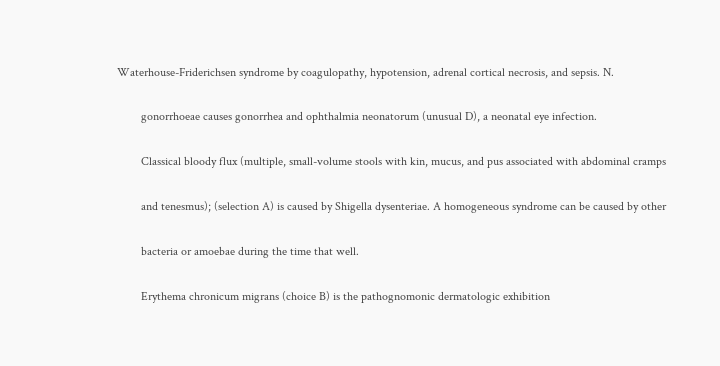Waterhouse-Friderichsen syndrome by coagulopathy, hypotension, adrenal cortical necrosis, and sepsis. N.

        gonorrhoeae causes gonorrhea and ophthalmia neonatorum (unusual D), a neonatal eye infection.

        Classical bloody flux (multiple, small-volume stools with kin, mucus, and pus associated with abdominal cramps

        and tenesmus); (selection A) is caused by Shigella dysenteriae. A homogeneous syndrome can be caused by other

        bacteria or amoebae during the time that well.

        Erythema chronicum migrans (choice B) is the pathognomonic dermatologic exhibition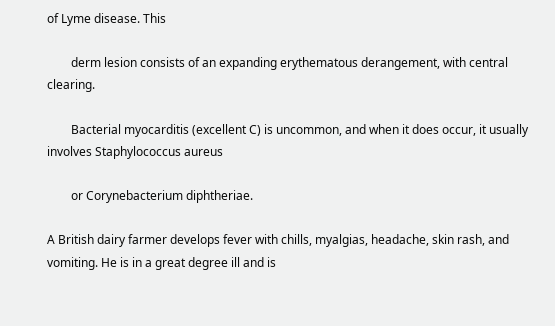of Lyme disease. This

        derm lesion consists of an expanding erythematous derangement, with central clearing.

        Bacterial myocarditis (excellent C) is uncommon, and when it does occur, it usually involves Staphylococcus aureus

        or Corynebacterium diphtheriae.

A British dairy farmer develops fever with chills, myalgias, headache, skin rash, and vomiting. He is in a great degree ill and is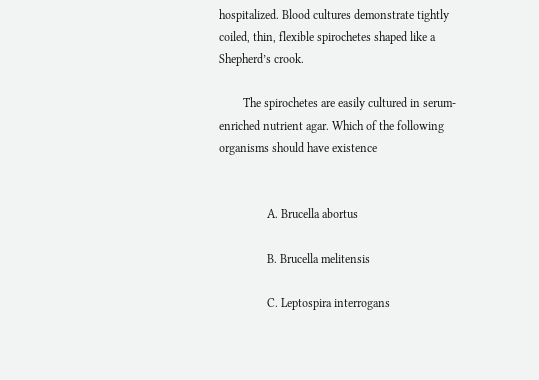hospitalized. Blood cultures demonstrate tightly coiled, thin, flexible spirochetes shaped like a Shepherd’s crook.

        The spirochetes are easily cultured in serum-enriched nutrient agar. Which of the following organisms should have existence


                A. Brucella abortus

                B. Brucella melitensis

                C. Leptospira interrogans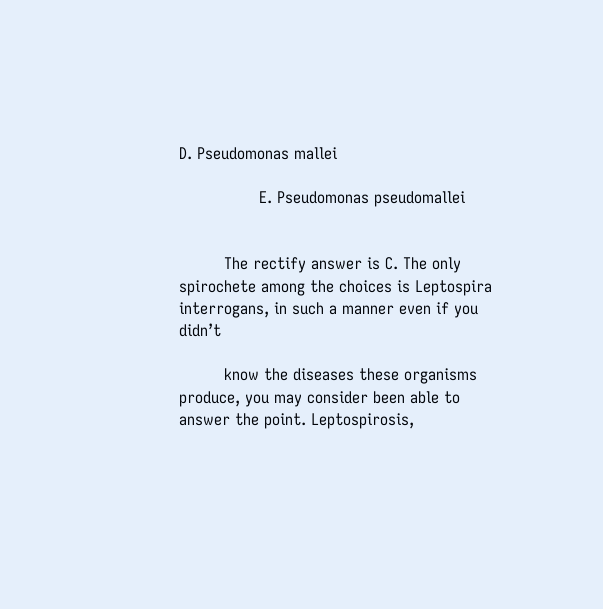D. Pseudomonas mallei

                E. Pseudomonas pseudomallei


         The rectify answer is C. The only spirochete among the choices is Leptospira interrogans, in such a manner even if you didn’t

         know the diseases these organisms produce, you may consider been able to answer the point. Leptospirosis,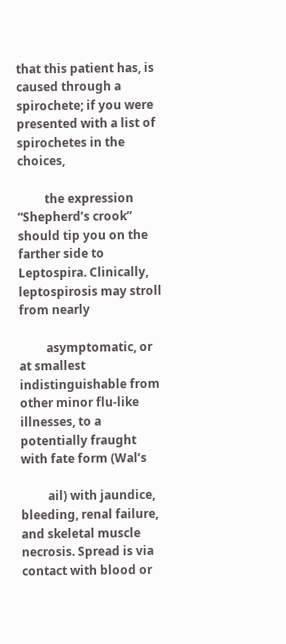that this patient has, is caused through a spirochete; if you were presented with a list of spirochetes in the choices,

         the expression “Shepherd’s crook” should tip you on the farther side to Leptospira. Clinically, leptospirosis may stroll from nearly

         asymptomatic, or at smallest indistinguishable from other minor flu-like illnesses, to a potentially fraught with fate form (Wal’s

         ail) with jaundice, bleeding, renal failure, and skeletal muscle necrosis. Spread is via contact with blood or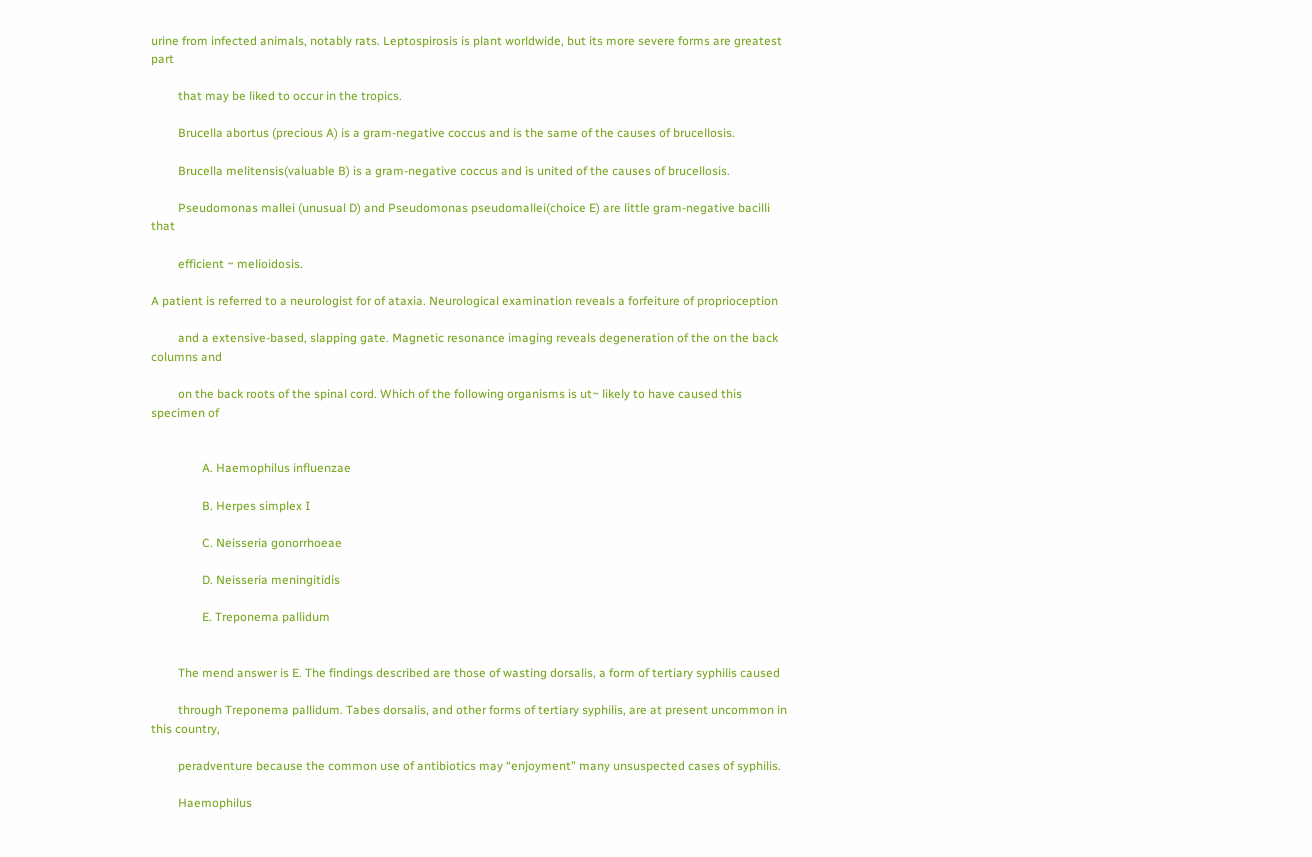urine from infected animals, notably rats. Leptospirosis is plant worldwide, but its more severe forms are greatest part

         that may be liked to occur in the tropics.

         Brucella abortus (precious A) is a gram-negative coccus and is the same of the causes of brucellosis.

         Brucella melitensis(valuable B) is a gram-negative coccus and is united of the causes of brucellosis.

         Pseudomonas mallei (unusual D) and Pseudomonas pseudomallei(choice E) are little gram-negative bacilli that

         efficient ~ melioidosis.

A patient is referred to a neurologist for of ataxia. Neurological examination reveals a forfeiture of proprioception

         and a extensive-based, slapping gate. Magnetic resonance imaging reveals degeneration of the on the back columns and

         on the back roots of the spinal cord. Which of the following organisms is ut~ likely to have caused this specimen of


                 A. Haemophilus influenzae

                 B. Herpes simplex I

                 C. Neisseria gonorrhoeae

                 D. Neisseria meningitidis

                 E. Treponema pallidum


         The mend answer is E. The findings described are those of wasting dorsalis, a form of tertiary syphilis caused

         through Treponema pallidum. Tabes dorsalis, and other forms of tertiary syphilis, are at present uncommon in this country,

         peradventure because the common use of antibiotics may “enjoyment” many unsuspected cases of syphilis.

         Haemophilus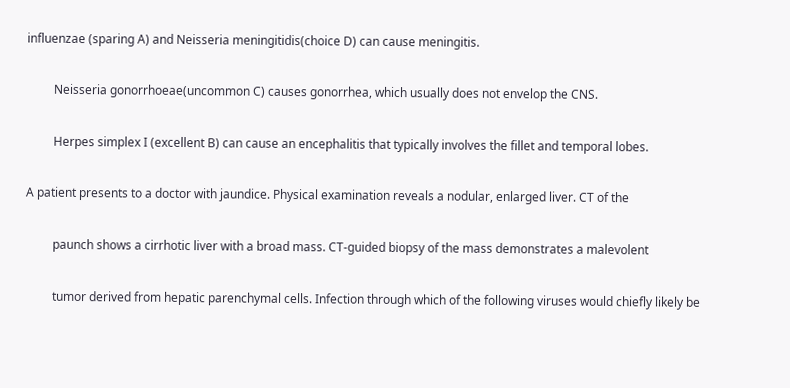influenzae (sparing A) and Neisseria meningitidis(choice D) can cause meningitis.

         Neisseria gonorrhoeae(uncommon C) causes gonorrhea, which usually does not envelop the CNS.

         Herpes simplex I (excellent B) can cause an encephalitis that typically involves the fillet and temporal lobes.

A patient presents to a doctor with jaundice. Physical examination reveals a nodular, enlarged liver. CT of the

         paunch shows a cirrhotic liver with a broad mass. CT-guided biopsy of the mass demonstrates a malevolent

         tumor derived from hepatic parenchymal cells. Infection through which of the following viruses would chiefly likely be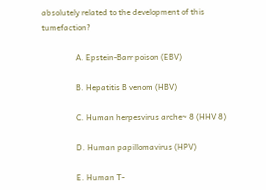absolutely related to the development of this tumefaction?

                 A. Epstein-Barr poison (EBV)

                 B. Hepatitis B venom (HBV)

                 C. Human herpesvirus arche~ 8 (HHV 8)

                 D. Human papillomavirus (HPV)

                 E. Human T-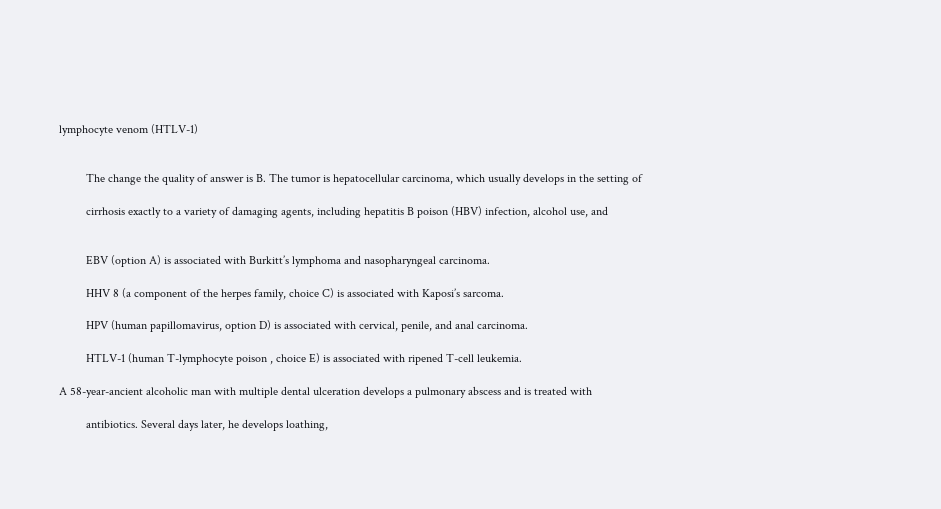lymphocyte venom (HTLV-1)


         The change the quality of answer is B. The tumor is hepatocellular carcinoma, which usually develops in the setting of

         cirrhosis exactly to a variety of damaging agents, including hepatitis B poison (HBV) infection, alcohol use, and


         EBV (option A) is associated with Burkitt’s lymphoma and nasopharyngeal carcinoma.

         HHV 8 (a component of the herpes family, choice C) is associated with Kaposi’s sarcoma.

         HPV (human papillomavirus, option D) is associated with cervical, penile, and anal carcinoma.

         HTLV-1 (human T-lymphocyte poison , choice E) is associated with ripened T-cell leukemia.

A 58-year-ancient alcoholic man with multiple dental ulceration develops a pulmonary abscess and is treated with

         antibiotics. Several days later, he develops loathing,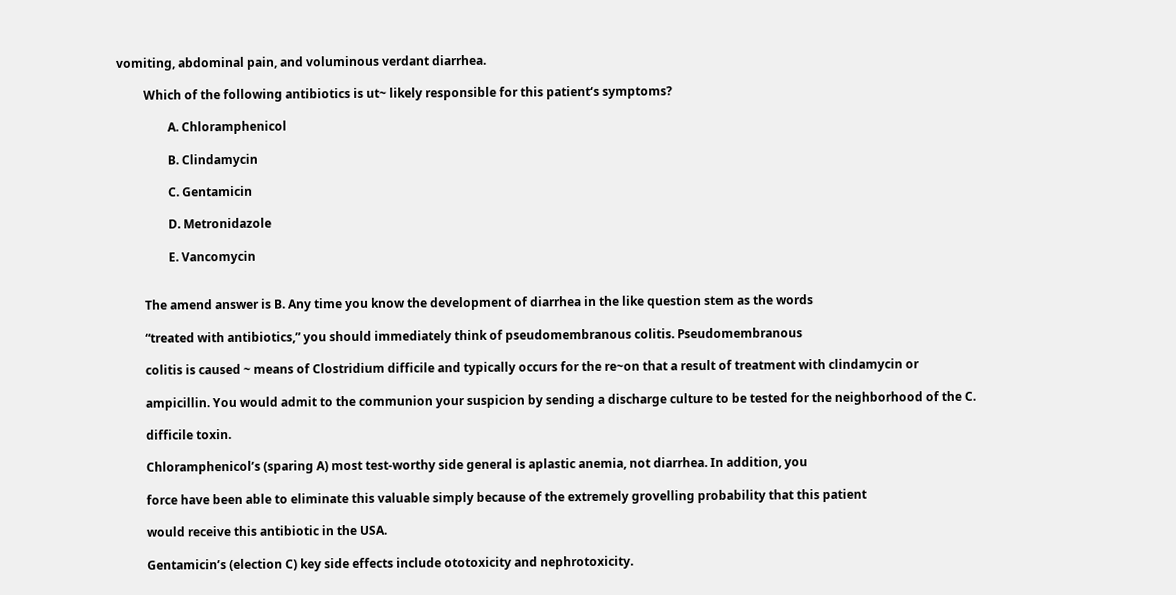vomiting, abdominal pain, and voluminous verdant diarrhea.

         Which of the following antibiotics is ut~ likely responsible for this patient‘s symptoms?

                 A. Chloramphenicol

                 B. Clindamycin

                 C. Gentamicin

                 D. Metronidazole

                 E. Vancomycin


         The amend answer is B. Any time you know the development of diarrhea in the like question stem as the words

         “treated with antibiotics,” you should immediately think of pseudomembranous colitis. Pseudomembranous

         colitis is caused ~ means of Clostridium difficile and typically occurs for the re~on that a result of treatment with clindamycin or

         ampicillin. You would admit to the communion your suspicion by sending a discharge culture to be tested for the neighborhood of the C.

         difficile toxin.

         Chloramphenicol’s (sparing A) most test-worthy side general is aplastic anemia, not diarrhea. In addition, you

         force have been able to eliminate this valuable simply because of the extremely grovelling probability that this patient

         would receive this antibiotic in the USA.

         Gentamicin’s (election C) key side effects include ototoxicity and nephrotoxicity.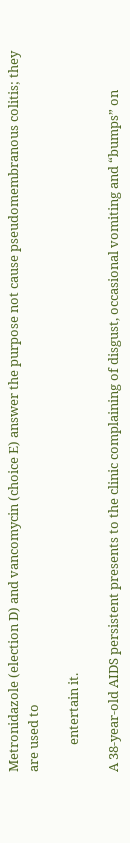Metronidazole (election D) and vancomycin (choice E) answer the purpose not cause pseudomembranous colitis; they are used to

         entertain it.

A 38-year-old AIDS persistent presents to the clinic complaining of disgust, occasional vomiting and “bumps” on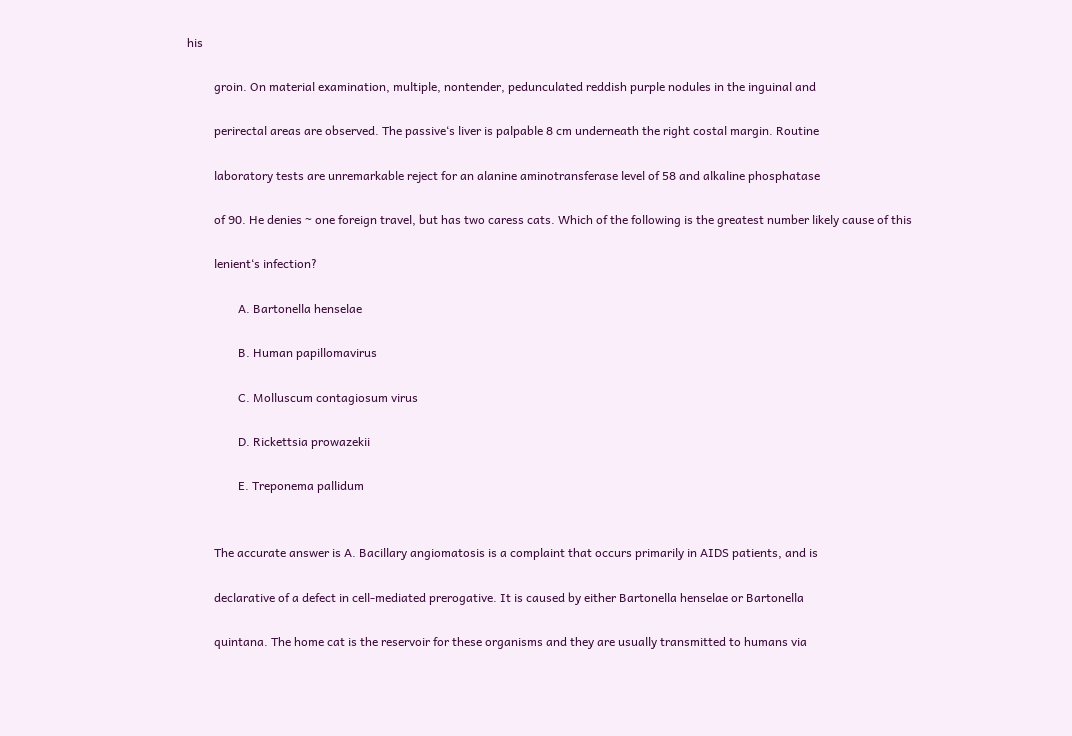his

         groin. On material examination, multiple, nontender, pedunculated reddish purple nodules in the inguinal and

         perirectal areas are observed. The passive‘s liver is palpable 8 cm underneath the right costal margin. Routine

         laboratory tests are unremarkable reject for an alanine aminotransferase level of 58 and alkaline phosphatase

         of 90. He denies ~ one foreign travel, but has two caress cats. Which of the following is the greatest number likely cause of this

         lenient‘s infection?

                 A. Bartonella henselae

                 B. Human papillomavirus

                 C. Molluscum contagiosum virus

                 D. Rickettsia prowazekii

                 E. Treponema pallidum


         The accurate answer is A. Bacillary angiomatosis is a complaint that occurs primarily in AIDS patients, and is

         declarative of a defect in cell-mediated prerogative. It is caused by either Bartonella henselae or Bartonella

         quintana. The home cat is the reservoir for these organisms and they are usually transmitted to humans via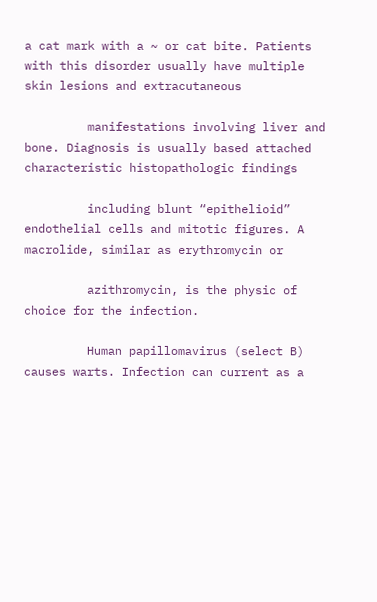a cat mark with a ~ or cat bite. Patients with this disorder usually have multiple skin lesions and extracutaneous

         manifestations involving liver and bone. Diagnosis is usually based attached characteristic histopathologic findings

         including blunt “epithelioid” endothelial cells and mitotic figures. A macrolide, similar as erythromycin or

         azithromycin, is the physic of choice for the infection.

         Human papillomavirus (select B) causes warts. Infection can current as a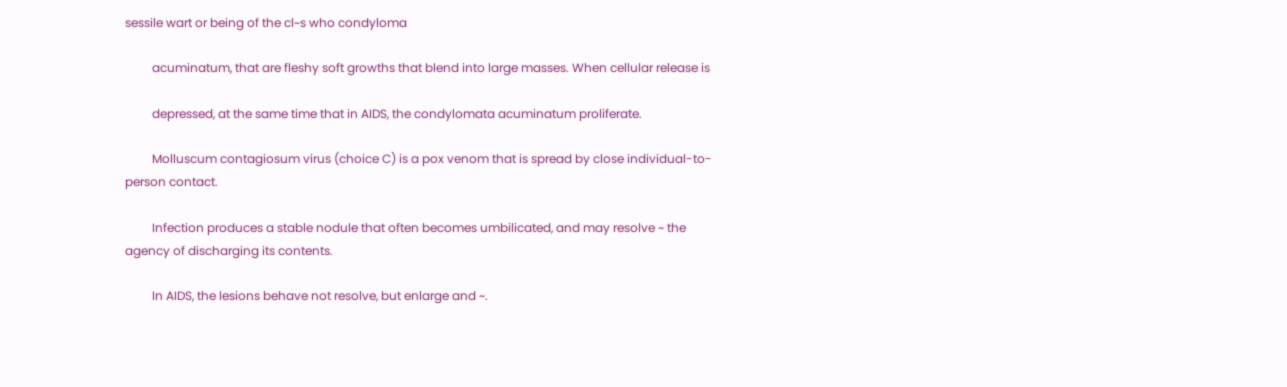sessile wart or being of the cl~s who condyloma

         acuminatum, that are fleshy soft growths that blend into large masses. When cellular release is

         depressed, at the same time that in AIDS, the condylomata acuminatum proliferate.

         Molluscum contagiosum virus (choice C) is a pox venom that is spread by close individual-to-person contact.

         Infection produces a stable nodule that often becomes umbilicated, and may resolve ~ the agency of discharging its contents.

         In AIDS, the lesions behave not resolve, but enlarge and ~.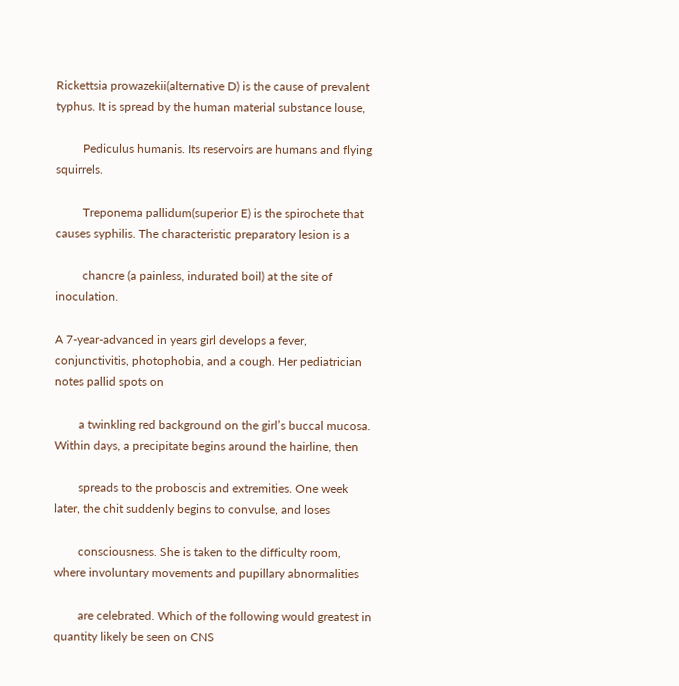Rickettsia prowazekii(alternative D) is the cause of prevalent typhus. It is spread by the human material substance louse,

         Pediculus humanis. Its reservoirs are humans and flying squirrels.

         Treponema pallidum(superior E) is the spirochete that causes syphilis. The characteristic preparatory lesion is a

         chancre (a painless, indurated boil) at the site of inoculation.

A 7-year-advanced in years girl develops a fever, conjunctivitis, photophobia, and a cough. Her pediatrician notes pallid spots on

        a twinkling red background on the girl’s buccal mucosa. Within days, a precipitate begins around the hairline, then

        spreads to the proboscis and extremities. One week later, the chit suddenly begins to convulse, and loses

        consciousness. She is taken to the difficulty room, where involuntary movements and pupillary abnormalities

        are celebrated. Which of the following would greatest in quantity likely be seen on CNS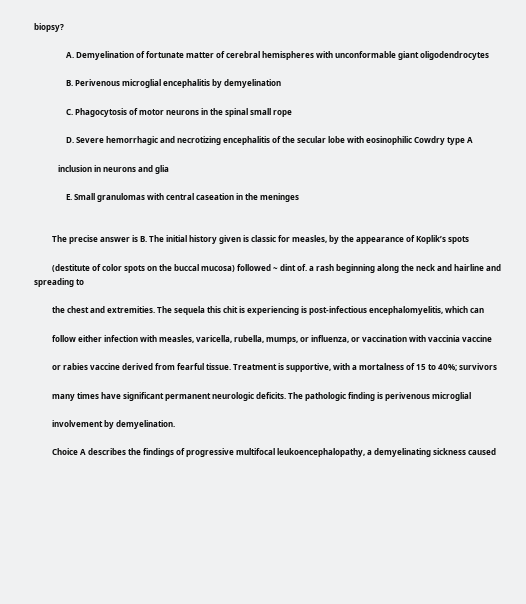biopsy?

                A. Demyelination of fortunate matter of cerebral hemispheres with unconformable giant oligodendrocytes

                B. Perivenous microglial encephalitis by demyelination

                C. Phagocytosis of motor neurons in the spinal small rope

                D. Severe hemorrhagic and necrotizing encephalitis of the secular lobe with eosinophilic Cowdry type A

            inclusion in neurons and glia

                E. Small granulomas with central caseation in the meninges


         The precise answer is B. The initial history given is classic for measles, by the appearance of Koplik’s spots

         (destitute of color spots on the buccal mucosa) followed ~ dint of. a rash beginning along the neck and hairline and spreading to

         the chest and extremities. The sequela this chit is experiencing is post-infectious encephalomyelitis, which can

         follow either infection with measles, varicella, rubella, mumps, or influenza, or vaccination with vaccinia vaccine

         or rabies vaccine derived from fearful tissue. Treatment is supportive, with a mortalness of 15 to 40%; survivors

         many times have significant permanent neurologic deficits. The pathologic finding is perivenous microglial

         involvement by demyelination.

         Choice A describes the findings of progressive multifocal leukoencephalopathy, a demyelinating sickness caused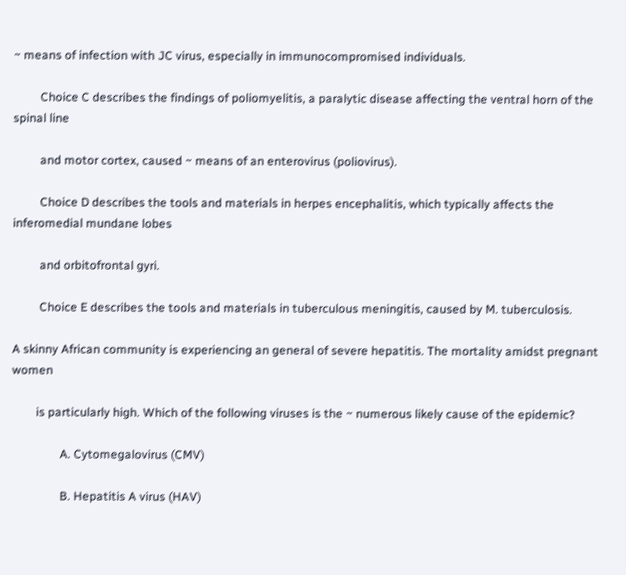~ means of infection with JC virus, especially in immunocompromised individuals.

         Choice C describes the findings of poliomyelitis, a paralytic disease affecting the ventral horn of the spinal line

         and motor cortex, caused ~ means of an enterovirus (poliovirus).

         Choice D describes the tools and materials in herpes encephalitis, which typically affects the inferomedial mundane lobes

         and orbitofrontal gyri.

         Choice E describes the tools and materials in tuberculous meningitis, caused by M. tuberculosis.

A skinny African community is experiencing an general of severe hepatitis. The mortality amidst pregnant women

        is particularly high. Which of the following viruses is the ~ numerous likely cause of the epidemic?

                A. Cytomegalovirus (CMV)

                B. Hepatitis A virus (HAV)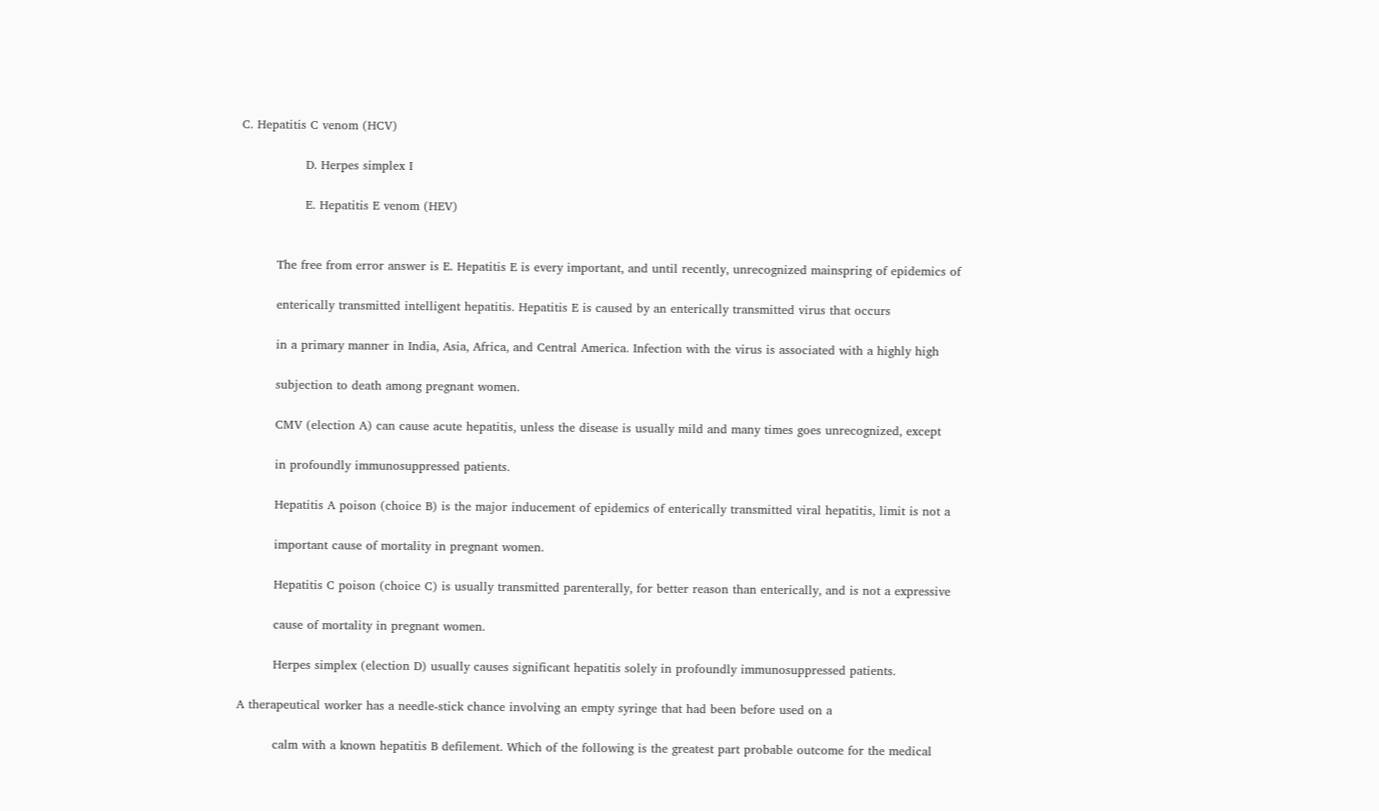C. Hepatitis C venom (HCV)

                D. Herpes simplex I

                E. Hepatitis E venom (HEV)


         The free from error answer is E. Hepatitis E is every important, and until recently, unrecognized mainspring of epidemics of

         enterically transmitted intelligent hepatitis. Hepatitis E is caused by an enterically transmitted virus that occurs

         in a primary manner in India, Asia, Africa, and Central America. Infection with the virus is associated with a highly high

         subjection to death among pregnant women.

         CMV (election A) can cause acute hepatitis, unless the disease is usually mild and many times goes unrecognized, except

         in profoundly immunosuppressed patients.

         Hepatitis A poison (choice B) is the major inducement of epidemics of enterically transmitted viral hepatitis, limit is not a

         important cause of mortality in pregnant women.

         Hepatitis C poison (choice C) is usually transmitted parenterally, for better reason than enterically, and is not a expressive

         cause of mortality in pregnant women.

         Herpes simplex (election D) usually causes significant hepatitis solely in profoundly immunosuppressed patients.

A therapeutical worker has a needle-stick chance involving an empty syringe that had been before used on a

         calm with a known hepatitis B defilement. Which of the following is the greatest part probable outcome for the medical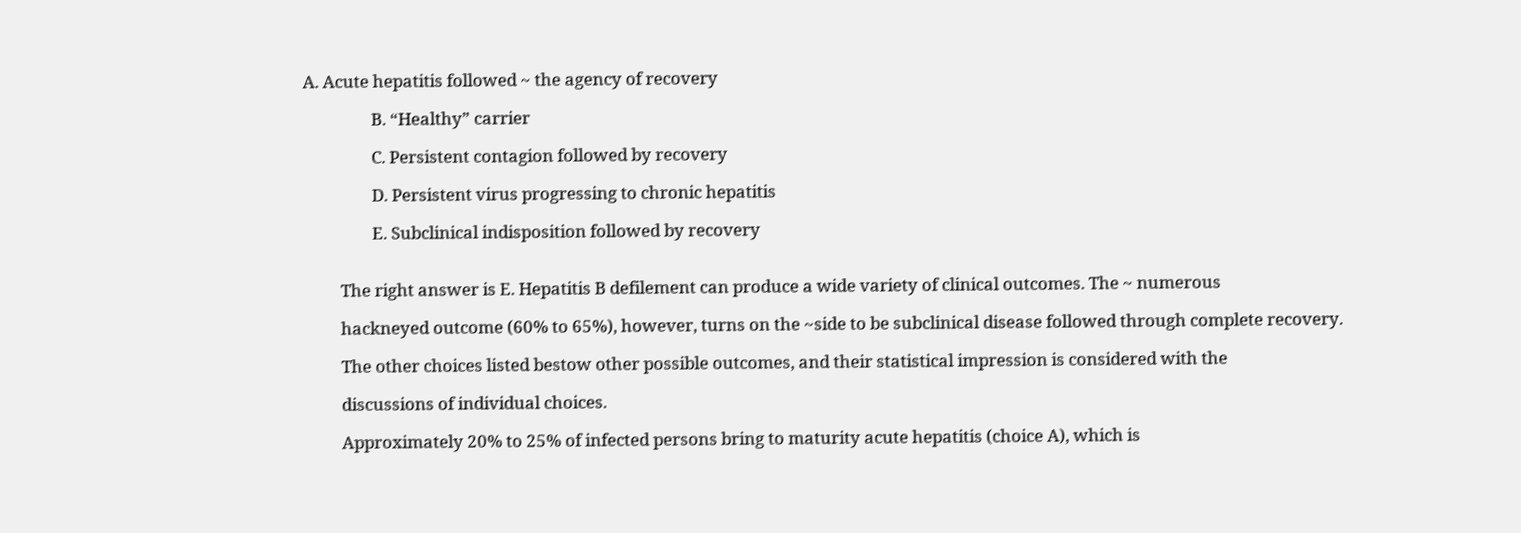A. Acute hepatitis followed ~ the agency of recovery

                 B. “Healthy” carrier

                 C. Persistent contagion followed by recovery

                 D. Persistent virus progressing to chronic hepatitis

                 E. Subclinical indisposition followed by recovery


         The right answer is E. Hepatitis B defilement can produce a wide variety of clinical outcomes. The ~ numerous

         hackneyed outcome (60% to 65%), however, turns on the ~side to be subclinical disease followed through complete recovery.

         The other choices listed bestow other possible outcomes, and their statistical impression is considered with the

         discussions of individual choices.

         Approximately 20% to 25% of infected persons bring to maturity acute hepatitis (choice A), which is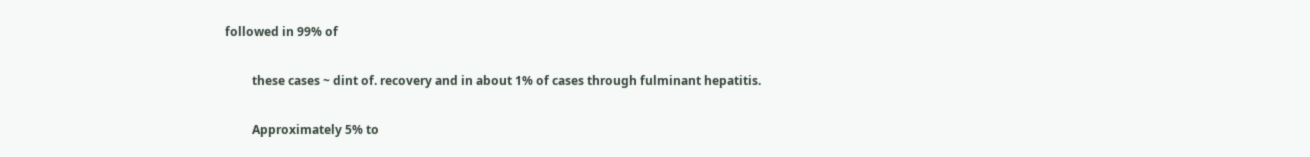followed in 99% of

         these cases ~ dint of. recovery and in about 1% of cases through fulminant hepatitis.

         Approximately 5% to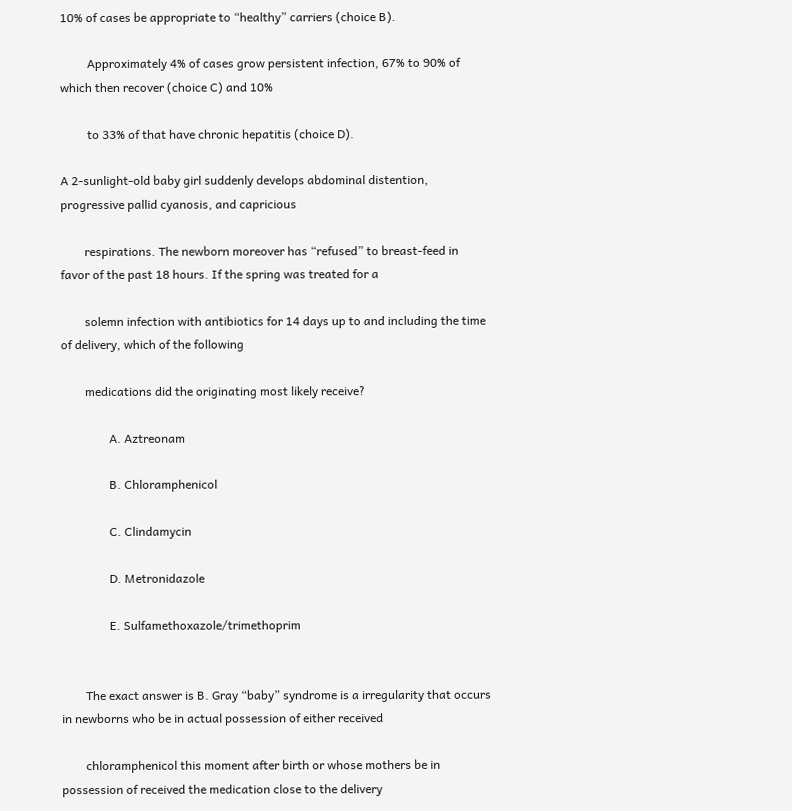10% of cases be appropriate to “healthy” carriers (choice B).

         Approximately 4% of cases grow persistent infection, 67% to 90% of which then recover (choice C) and 10%

         to 33% of that have chronic hepatitis (choice D).

A 2-sunlight-old baby girl suddenly develops abdominal distention, progressive pallid cyanosis, and capricious

        respirations. The newborn moreover has “refused” to breast-feed in favor of the past 18 hours. If the spring was treated for a

        solemn infection with antibiotics for 14 days up to and including the time of delivery, which of the following

        medications did the originating most likely receive?

                A. Aztreonam

                B. Chloramphenicol

                C. Clindamycin

                D. Metronidazole

                E. Sulfamethoxazole/trimethoprim


        The exact answer is B. Gray “baby” syndrome is a irregularity that occurs in newborns who be in actual possession of either received

        chloramphenicol this moment after birth or whose mothers be in possession of received the medication close to the delivery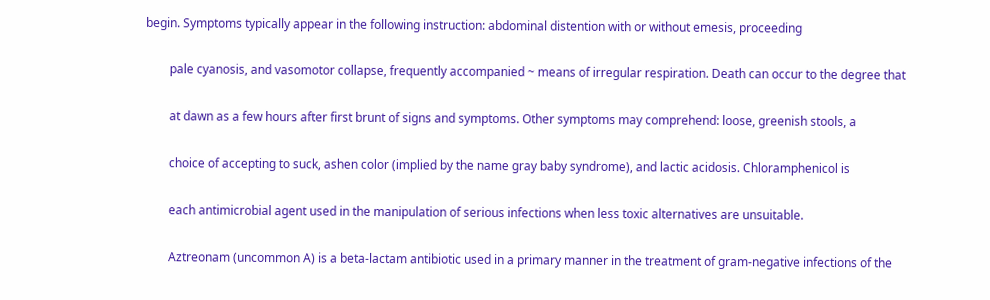begin. Symptoms typically appear in the following instruction: abdominal distention with or without emesis, proceeding

        pale cyanosis, and vasomotor collapse, frequently accompanied ~ means of irregular respiration. Death can occur to the degree that

        at dawn as a few hours after first brunt of signs and symptoms. Other symptoms may comprehend: loose, greenish stools, a

        choice of accepting to suck, ashen color (implied by the name gray baby syndrome), and lactic acidosis. Chloramphenicol is

        each antimicrobial agent used in the manipulation of serious infections when less toxic alternatives are unsuitable.

        Aztreonam (uncommon A) is a beta-lactam antibiotic used in a primary manner in the treatment of gram-negative infections of the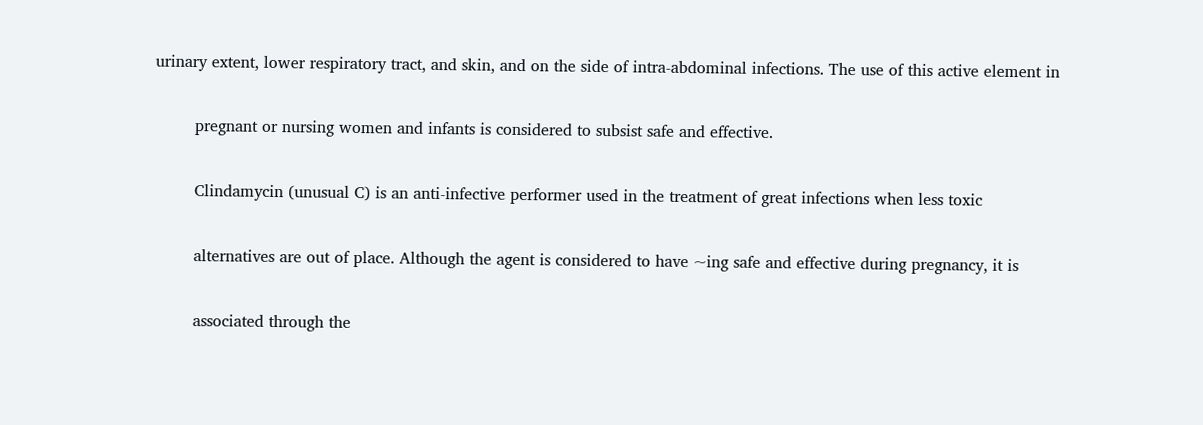urinary extent, lower respiratory tract, and skin, and on the side of intra-abdominal infections. The use of this active element in

        pregnant or nursing women and infants is considered to subsist safe and effective.

        Clindamycin (unusual C) is an anti-infective performer used in the treatment of great infections when less toxic

        alternatives are out of place. Although the agent is considered to have ~ing safe and effective during pregnancy, it is

        associated through the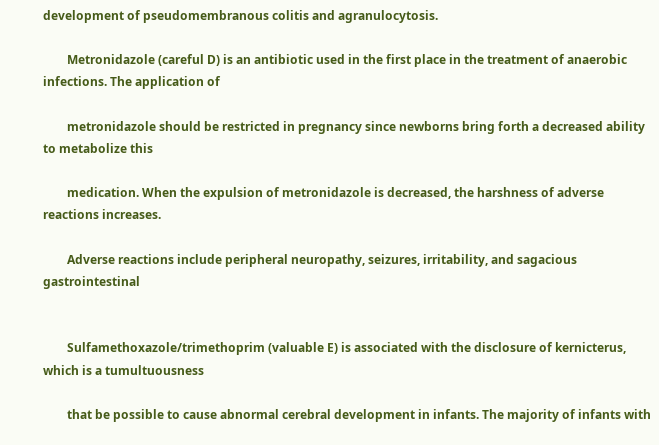development of pseudomembranous colitis and agranulocytosis.

        Metronidazole (careful D) is an antibiotic used in the first place in the treatment of anaerobic infections. The application of

        metronidazole should be restricted in pregnancy since newborns bring forth a decreased ability to metabolize this

        medication. When the expulsion of metronidazole is decreased, the harshness of adverse reactions increases.

        Adverse reactions include peripheral neuropathy, seizures, irritability, and sagacious gastrointestinal


        Sulfamethoxazole/trimethoprim (valuable E) is associated with the disclosure of kernicterus, which is a tumultuousness

        that be possible to cause abnormal cerebral development in infants. The majority of infants with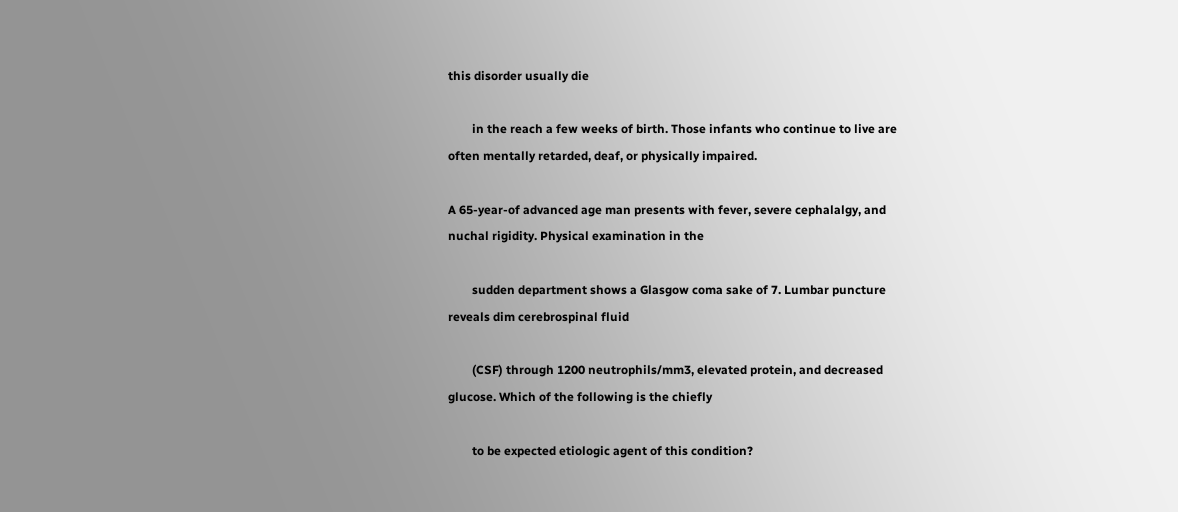this disorder usually die

        in the reach a few weeks of birth. Those infants who continue to live are often mentally retarded, deaf, or physically impaired.

A 65-year-of advanced age man presents with fever, severe cephalalgy, and nuchal rigidity. Physical examination in the

        sudden department shows a Glasgow coma sake of 7. Lumbar puncture reveals dim cerebrospinal fluid

        (CSF) through 1200 neutrophils/mm3, elevated protein, and decreased glucose. Which of the following is the chiefly

        to be expected etiologic agent of this condition?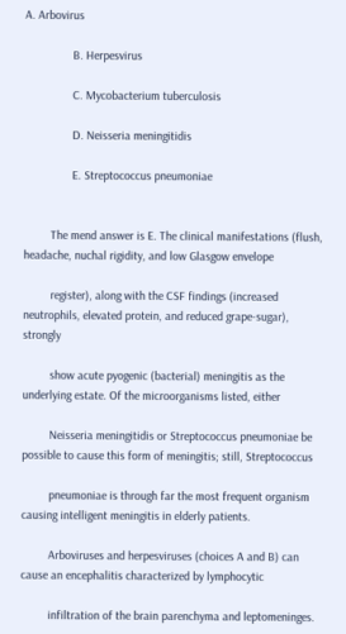A. Arbovirus

                B. Herpesvirus

                C. Mycobacterium tuberculosis

                D. Neisseria meningitidis

                E. Streptococcus pneumoniae


         The mend answer is E. The clinical manifestations (flush, headache, nuchal rigidity, and low Glasgow envelope

         register), along with the CSF findings (increased neutrophils, elevated protein, and reduced grape-sugar), strongly

         show acute pyogenic (bacterial) meningitis as the underlying estate. Of the microorganisms listed, either

         Neisseria meningitidis or Streptococcus pneumoniae be possible to cause this form of meningitis; still, Streptococcus

         pneumoniae is through far the most frequent organism causing intelligent meningitis in elderly patients.

         Arboviruses and herpesviruses (choices A and B) can cause an encephalitis characterized by lymphocytic

         infiltration of the brain parenchyma and leptomeninges.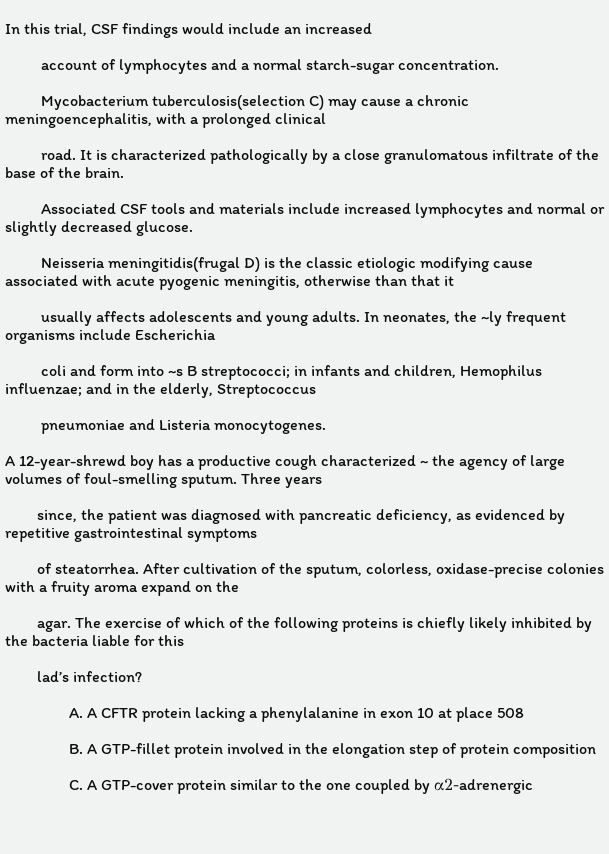In this trial, CSF findings would include an increased

         account of lymphocytes and a normal starch-sugar concentration.

         Mycobacterium tuberculosis(selection C) may cause a chronic meningoencephalitis, with a prolonged clinical

         road. It is characterized pathologically by a close granulomatous infiltrate of the base of the brain.

         Associated CSF tools and materials include increased lymphocytes and normal or slightly decreased glucose.

         Neisseria meningitidis(frugal D) is the classic etiologic modifying cause associated with acute pyogenic meningitis, otherwise than that it

         usually affects adolescents and young adults. In neonates, the ~ly frequent organisms include Escherichia

         coli and form into ~s B streptococci; in infants and children, Hemophilus influenzae; and in the elderly, Streptococcus

         pneumoniae and Listeria monocytogenes.

A 12-year-shrewd boy has a productive cough characterized ~ the agency of large volumes of foul-smelling sputum. Three years

        since, the patient was diagnosed with pancreatic deficiency, as evidenced by repetitive gastrointestinal symptoms

        of steatorrhea. After cultivation of the sputum, colorless, oxidase-precise colonies with a fruity aroma expand on the

        agar. The exercise of which of the following proteins is chiefly likely inhibited by the bacteria liable for this

        lad’s infection?

                A. A CFTR protein lacking a phenylalanine in exon 10 at place 508

                B. A GTP-fillet protein involved in the elongation step of protein composition

                C. A GTP-cover protein similar to the one coupled by α2-adrenergic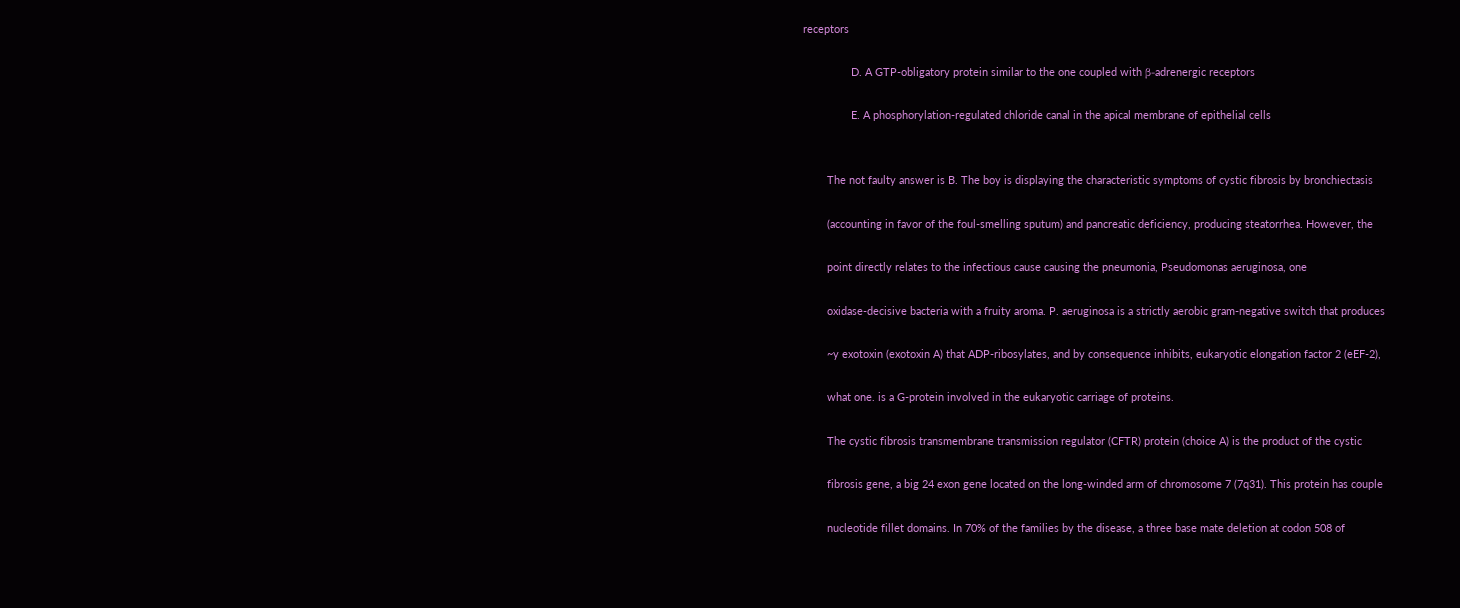receptors

                D. A GTP-obligatory protein similar to the one coupled with β-adrenergic receptors

                E. A phosphorylation-regulated chloride canal in the apical membrane of epithelial cells


        The not faulty answer is B. The boy is displaying the characteristic symptoms of cystic fibrosis by bronchiectasis

        (accounting in favor of the foul-smelling sputum) and pancreatic deficiency, producing steatorrhea. However, the

        point directly relates to the infectious cause causing the pneumonia, Pseudomonas aeruginosa, one

        oxidase-decisive bacteria with a fruity aroma. P. aeruginosa is a strictly aerobic gram-negative switch that produces

        ~y exotoxin (exotoxin A) that ADP-ribosylates, and by consequence inhibits, eukaryotic elongation factor 2 (eEF-2),

        what one. is a G-protein involved in the eukaryotic carriage of proteins.

        The cystic fibrosis transmembrane transmission regulator (CFTR) protein (choice A) is the product of the cystic

        fibrosis gene, a big 24 exon gene located on the long-winded arm of chromosome 7 (7q31). This protein has couple

        nucleotide fillet domains. In 70% of the families by the disease, a three base mate deletion at codon 508 of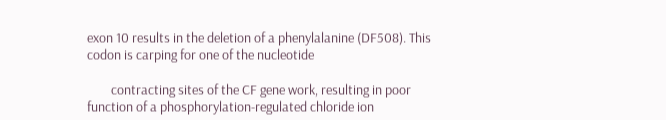exon 10 results in the deletion of a phenylalanine (DF508). This codon is carping for one of the nucleotide

        contracting sites of the CF gene work, resulting in poor function of a phosphorylation-regulated chloride ion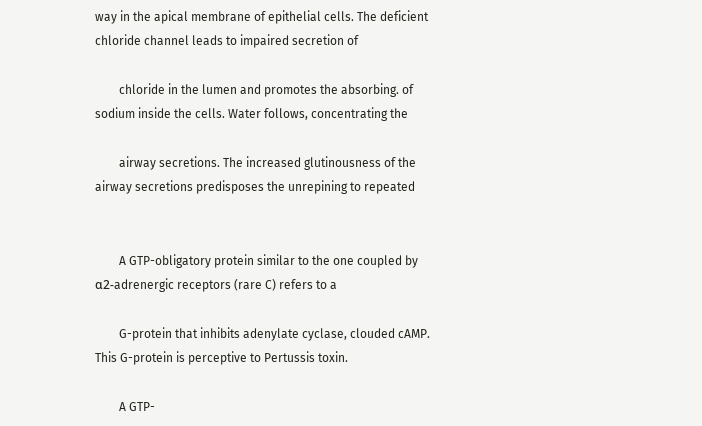way in the apical membrane of epithelial cells. The deficient chloride channel leads to impaired secretion of

        chloride in the lumen and promotes the absorbing. of sodium inside the cells. Water follows, concentrating the

        airway secretions. The increased glutinousness of the airway secretions predisposes the unrepining to repeated


        A GTP-obligatory protein similar to the one coupled by α2-adrenergic receptors (rare C) refers to a

        G-protein that inhibits adenylate cyclase, clouded cAMP. This G-protein is perceptive to Pertussis toxin.

        A GTP-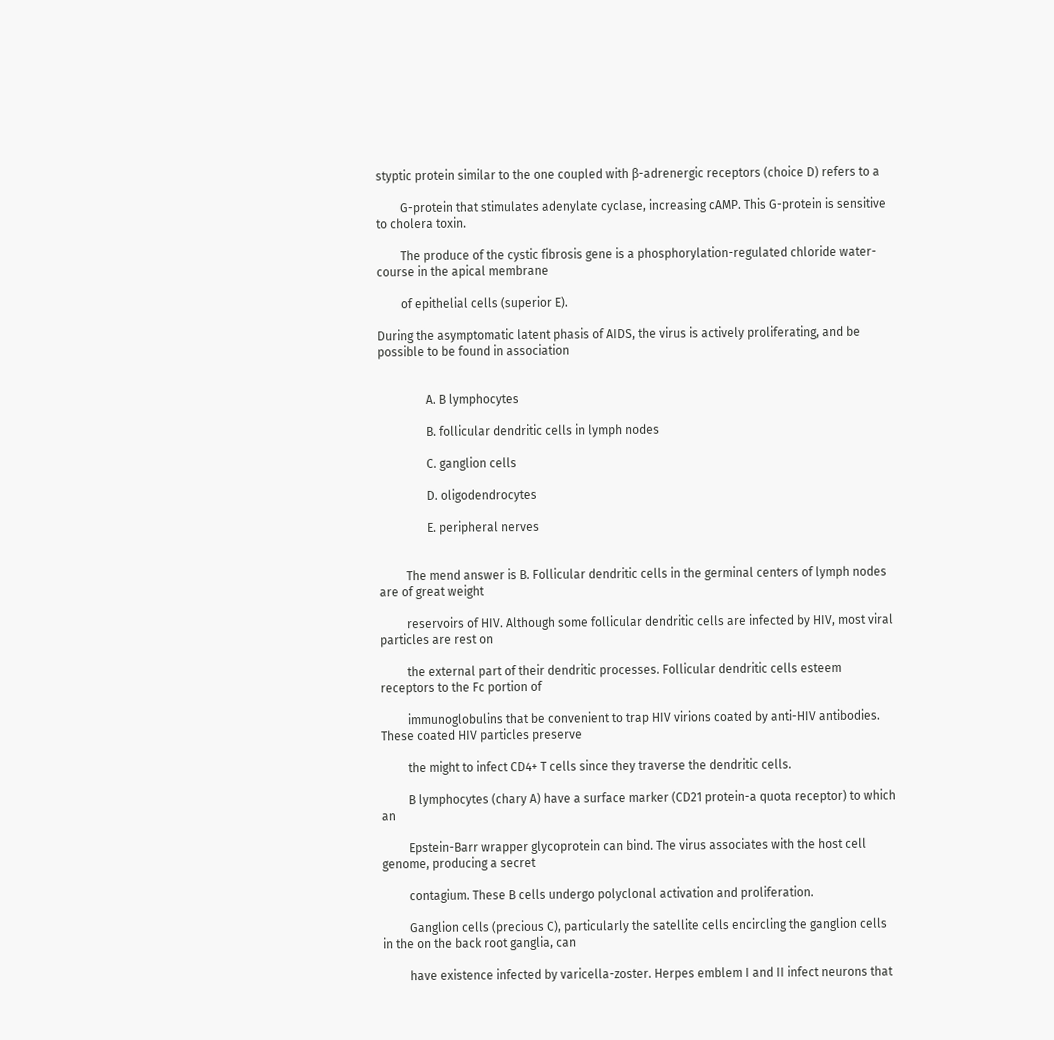styptic protein similar to the one coupled with β-adrenergic receptors (choice D) refers to a

        G-protein that stimulates adenylate cyclase, increasing cAMP. This G-protein is sensitive to cholera toxin.

        The produce of the cystic fibrosis gene is a phosphorylation-regulated chloride water-course in the apical membrane

        of epithelial cells (superior E).

During the asymptomatic latent phasis of AIDS, the virus is actively proliferating, and be possible to be found in association


                A. B lymphocytes

                B. follicular dendritic cells in lymph nodes

                C. ganglion cells

                D. oligodendrocytes

                E. peripheral nerves


         The mend answer is B. Follicular dendritic cells in the germinal centers of lymph nodes are of great weight

         reservoirs of HIV. Although some follicular dendritic cells are infected by HIV, most viral particles are rest on

         the external part of their dendritic processes. Follicular dendritic cells esteem receptors to the Fc portion of

         immunoglobulins that be convenient to trap HIV virions coated by anti-HIV antibodies. These coated HIV particles preserve

         the might to infect CD4+ T cells since they traverse the dendritic cells.

         B lymphocytes (chary A) have a surface marker (CD21 protein-a quota receptor) to which an

         Epstein-Barr wrapper glycoprotein can bind. The virus associates with the host cell genome, producing a secret

         contagium. These B cells undergo polyclonal activation and proliferation.

         Ganglion cells (precious C), particularly the satellite cells encircling the ganglion cells in the on the back root ganglia, can

         have existence infected by varicella-zoster. Herpes emblem I and II infect neurons that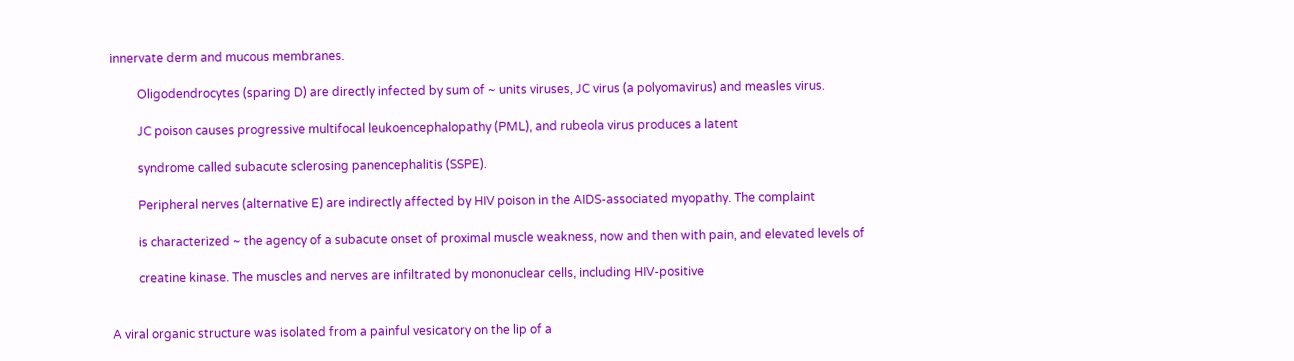innervate derm and mucous membranes.

         Oligodendrocytes (sparing D) are directly infected by sum of ~ units viruses, JC virus (a polyomavirus) and measles virus.

         JC poison causes progressive multifocal leukoencephalopathy (PML), and rubeola virus produces a latent

         syndrome called subacute sclerosing panencephalitis (SSPE).

         Peripheral nerves (alternative E) are indirectly affected by HIV poison in the AIDS-associated myopathy. The complaint

         is characterized ~ the agency of a subacute onset of proximal muscle weakness, now and then with pain, and elevated levels of

         creatine kinase. The muscles and nerves are infiltrated by mononuclear cells, including HIV-positive


A viral organic structure was isolated from a painful vesicatory on the lip of a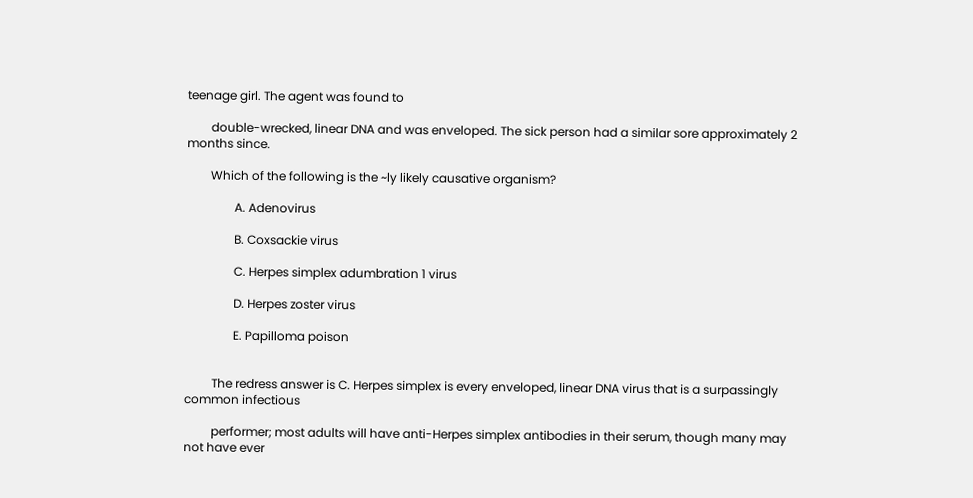teenage girl. The agent was found to

        double-wrecked, linear DNA and was enveloped. The sick person had a similar sore approximately 2 months since.

        Which of the following is the ~ly likely causative organism?

                A. Adenovirus

                B. Coxsackie virus

                C. Herpes simplex adumbration 1 virus

                D. Herpes zoster virus

                E. Papilloma poison


         The redress answer is C. Herpes simplex is every enveloped, linear DNA virus that is a surpassingly common infectious

         performer; most adults will have anti-Herpes simplex antibodies in their serum, though many may not have ever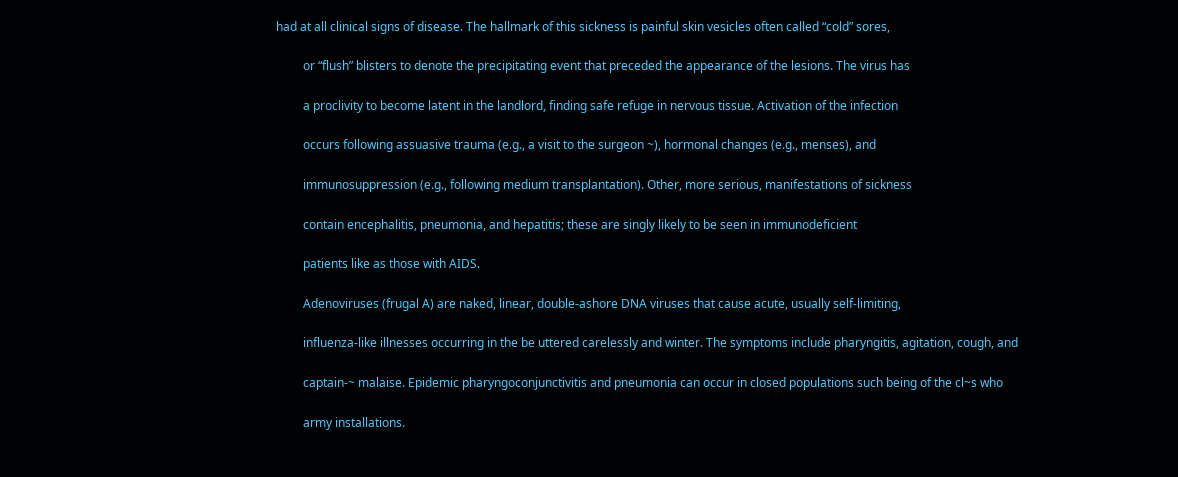had at all clinical signs of disease. The hallmark of this sickness is painful skin vesicles often called “cold” sores,

         or “flush” blisters to denote the precipitating event that preceded the appearance of the lesions. The virus has

         a proclivity to become latent in the landlord, finding safe refuge in nervous tissue. Activation of the infection

         occurs following assuasive trauma (e.g., a visit to the surgeon ~), hormonal changes (e.g., menses), and

         immunosuppression (e.g., following medium transplantation). Other, more serious, manifestations of sickness

         contain encephalitis, pneumonia, and hepatitis; these are singly likely to be seen in immunodeficient

         patients like as those with AIDS.

         Adenoviruses (frugal A) are naked, linear, double-ashore DNA viruses that cause acute, usually self-limiting,

         influenza-like illnesses occurring in the be uttered carelessly and winter. The symptoms include pharyngitis, agitation, cough, and

         captain-~ malaise. Epidemic pharyngoconjunctivitis and pneumonia can occur in closed populations such being of the cl~s who

         army installations.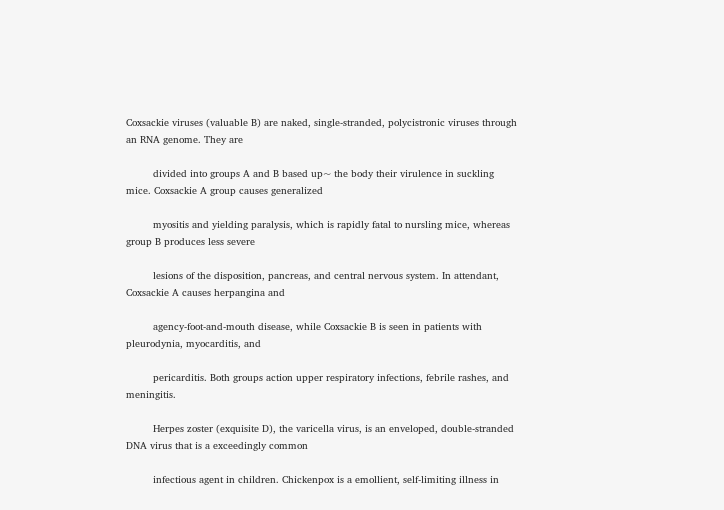Coxsackie viruses (valuable B) are naked, single-stranded, polycistronic viruses through an RNA genome. They are

         divided into groups A and B based up~ the body their virulence in suckling mice. Coxsackie A group causes generalized

         myositis and yielding paralysis, which is rapidly fatal to nursling mice, whereas group B produces less severe

         lesions of the disposition, pancreas, and central nervous system. In attendant, Coxsackie A causes herpangina and

         agency-foot-and-mouth disease, while Coxsackie B is seen in patients with pleurodynia, myocarditis, and

         pericarditis. Both groups action upper respiratory infections, febrile rashes, and meningitis.

         Herpes zoster (exquisite D), the varicella virus, is an enveloped, double-stranded DNA virus that is a exceedingly common

         infectious agent in children. Chickenpox is a emollient, self-limiting illness in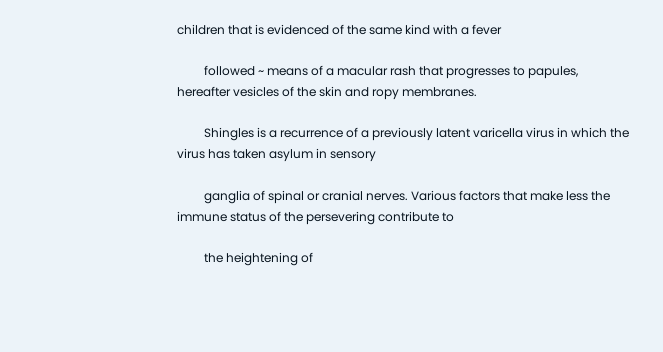children that is evidenced of the same kind with a fever

         followed ~ means of a macular rash that progresses to papules, hereafter vesicles of the skin and ropy membranes.

         Shingles is a recurrence of a previously latent varicella virus in which the virus has taken asylum in sensory

         ganglia of spinal or cranial nerves. Various factors that make less the immune status of the persevering contribute to

         the heightening of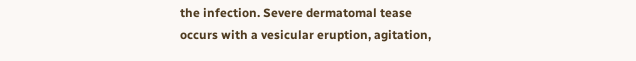the infection. Severe dermatomal tease occurs with a vesicular eruption, agitation,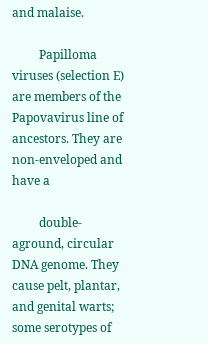and malaise.

         Papilloma viruses (selection E) are members of the Papovavirus line of ancestors. They are non-enveloped and have a

         double-aground, circular DNA genome. They cause pelt, plantar, and genital warts; some serotypes of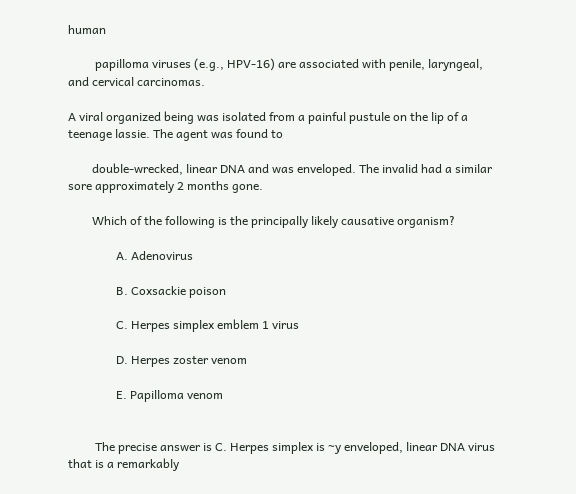human

         papilloma viruses (e.g., HPV-16) are associated with penile, laryngeal, and cervical carcinomas.

A viral organized being was isolated from a painful pustule on the lip of a teenage lassie. The agent was found to

        double-wrecked, linear DNA and was enveloped. The invalid had a similar sore approximately 2 months gone.

        Which of the following is the principally likely causative organism?

                A. Adenovirus

                B. Coxsackie poison

                C. Herpes simplex emblem 1 virus

                D. Herpes zoster venom

                E. Papilloma venom


         The precise answer is C. Herpes simplex is ~y enveloped, linear DNA virus that is a remarkably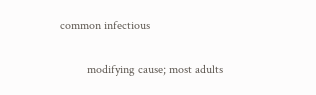common infectious

         modifying cause; most adults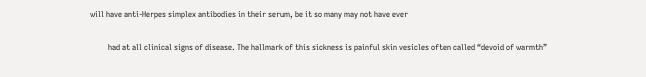will have anti-Herpes simplex antibodies in their serum, be it so many may not have ever

         had at all clinical signs of disease. The hallmark of this sickness is painful skin vesicles often called “devoid of warmth”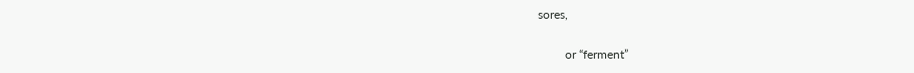sores,

         or “ferment”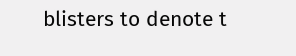blisters to denote t